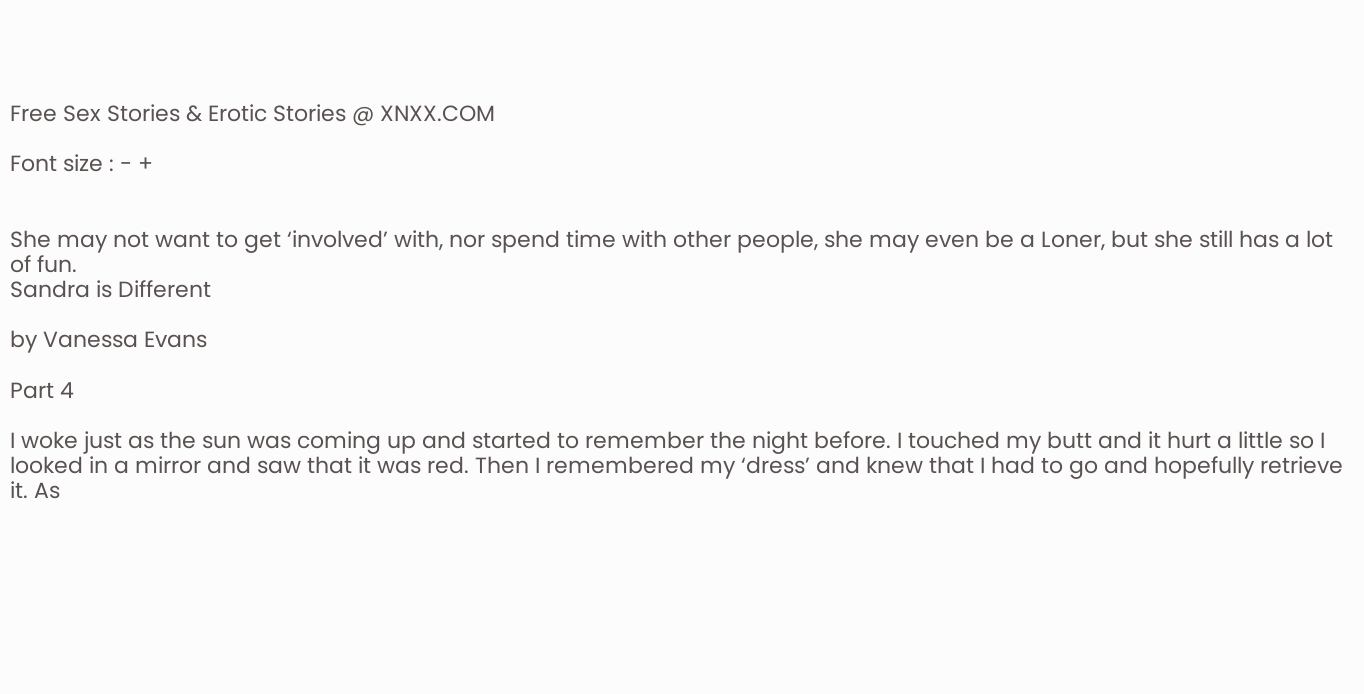Free Sex Stories & Erotic Stories @ XNXX.COM

Font size : - +


She may not want to get ‘involved’ with, nor spend time with other people, she may even be a Loner, but she still has a lot of fun.
Sandra is Different

by Vanessa Evans

Part 4

I woke just as the sun was coming up and started to remember the night before. I touched my butt and it hurt a little so I looked in a mirror and saw that it was red. Then I remembered my ‘dress’ and knew that I had to go and hopefully retrieve it. As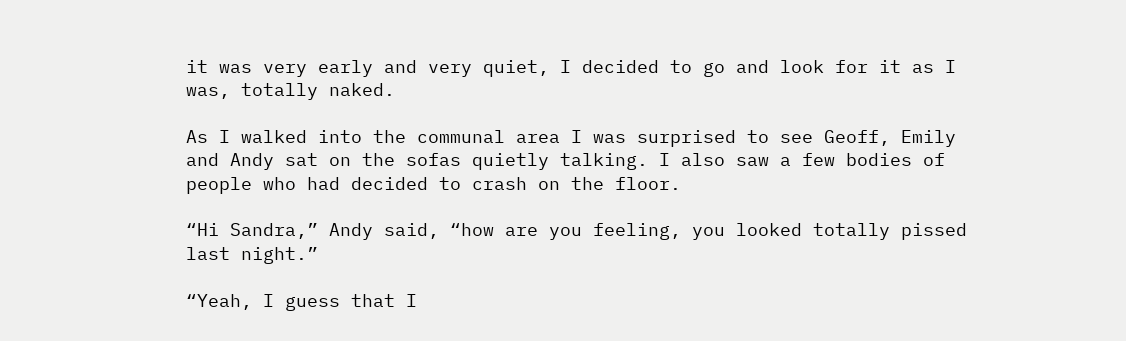it was very early and very quiet, I decided to go and look for it as I was, totally naked.

As I walked into the communal area I was surprised to see Geoff, Emily and Andy sat on the sofas quietly talking. I also saw a few bodies of people who had decided to crash on the floor.

“Hi Sandra,” Andy said, “how are you feeling, you looked totally pissed last night.”

“Yeah, I guess that I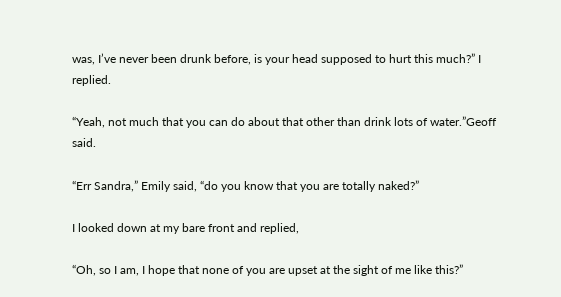was, I’ve never been drunk before, is your head supposed to hurt this much?” I replied.

“Yeah, not much that you can do about that other than drink lots of water.”Geoff said.

“Err Sandra,” Emily said, “do you know that you are totally naked?”

I looked down at my bare front and replied,

“Oh, so I am, I hope that none of you are upset at the sight of me like this?”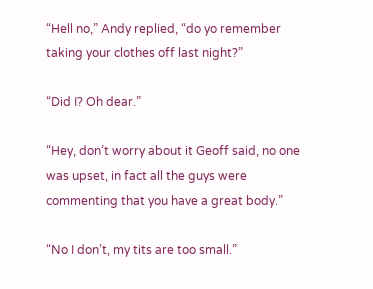“Hell no,” Andy replied, “do yo remember taking your clothes off last night?”

“Did I? Oh dear.”

“Hey, don’t worry about it Geoff said, no one was upset, in fact all the guys were commenting that you have a great body.”

“No I don’t, my tits are too small.”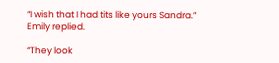“I wish that I had tits like yours Sandra.” Emily replied.

“They look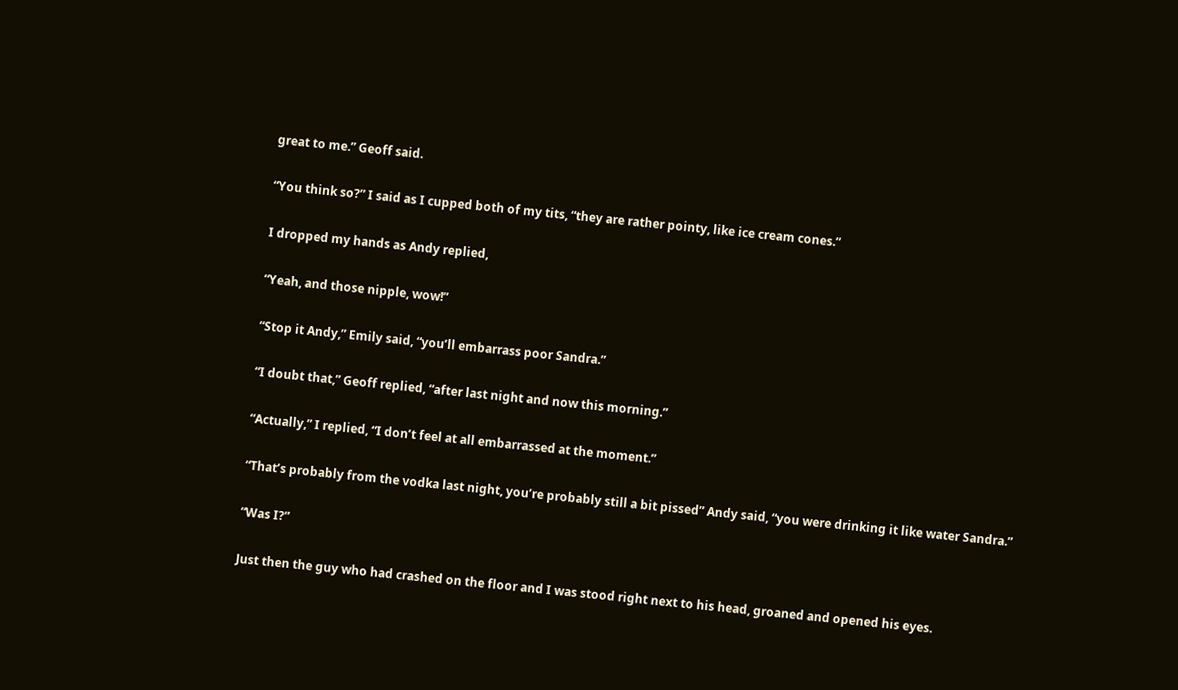great to me.” Geoff said.

“You think so?” I said as I cupped both of my tits, “they are rather pointy, like ice cream cones.”

I dropped my hands as Andy replied,

“Yeah, and those nipple, wow!”

“Stop it Andy,” Emily said, “you’ll embarrass poor Sandra.”

“I doubt that,” Geoff replied, “after last night and now this morning.”

“Actually,” I replied, “I don’t feel at all embarrassed at the moment.”

“That’s probably from the vodka last night, you’re probably still a bit pissed” Andy said, “you were drinking it like water Sandra.”

“Was I?”

Just then the guy who had crashed on the floor and I was stood right next to his head, groaned and opened his eyes.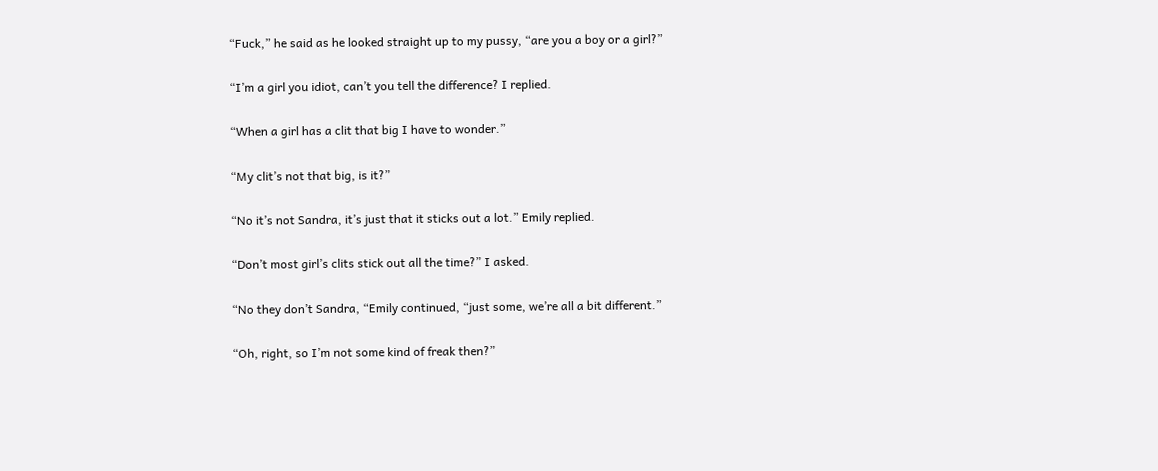“Fuck,” he said as he looked straight up to my pussy, “are you a boy or a girl?”

“I’m a girl you idiot, can’t you tell the difference? I replied.

“When a girl has a clit that big I have to wonder.”

“My clit’s not that big, is it?”

“No it’s not Sandra, it’s just that it sticks out a lot.” Emily replied.

“Don’t most girl’s clits stick out all the time?” I asked.

“No they don’t Sandra, “Emily continued, “just some, we’re all a bit different.”

“Oh, right, so I’m not some kind of freak then?”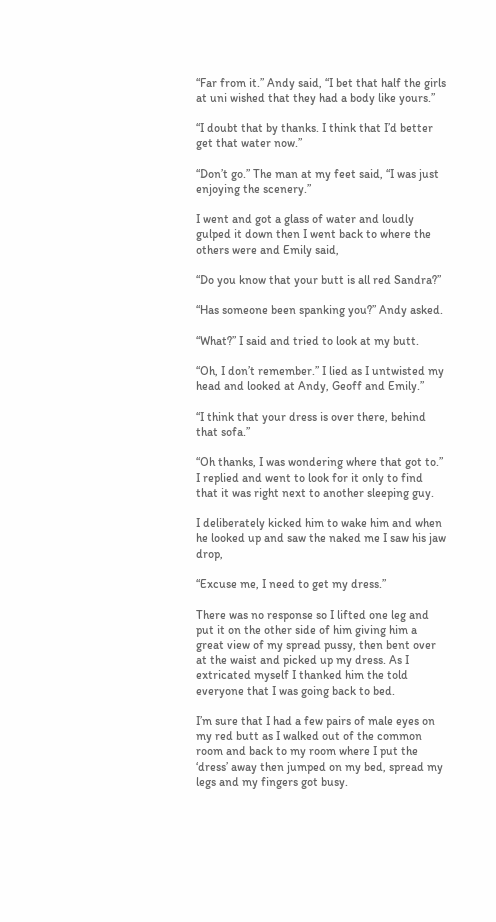“Far from it.” Andy said, “I bet that half the girls at uni wished that they had a body like yours.”

“I doubt that by thanks. I think that I’d better get that water now.”

“Don’t go.” The man at my feet said, “I was just enjoying the scenery.”

I went and got a glass of water and loudly gulped it down then I went back to where the others were and Emily said,

“Do you know that your butt is all red Sandra?”

“Has someone been spanking you?” Andy asked.

“What?” I said and tried to look at my butt.

“Oh, I don’t remember.” I lied as I untwisted my head and looked at Andy, Geoff and Emily.”

“I think that your dress is over there, behind that sofa.”

“Oh thanks, I was wondering where that got to.” I replied and went to look for it only to find that it was right next to another sleeping guy.

I deliberately kicked him to wake him and when he looked up and saw the naked me I saw his jaw drop,

“Excuse me, I need to get my dress.”

There was no response so I lifted one leg and put it on the other side of him giving him a great view of my spread pussy, then bent over at the waist and picked up my dress. As I extricated myself I thanked him the told everyone that I was going back to bed.

I’m sure that I had a few pairs of male eyes on my red butt as I walked out of the common room and back to my room where I put the ‘dress’ away then jumped on my bed, spread my legs and my fingers got busy.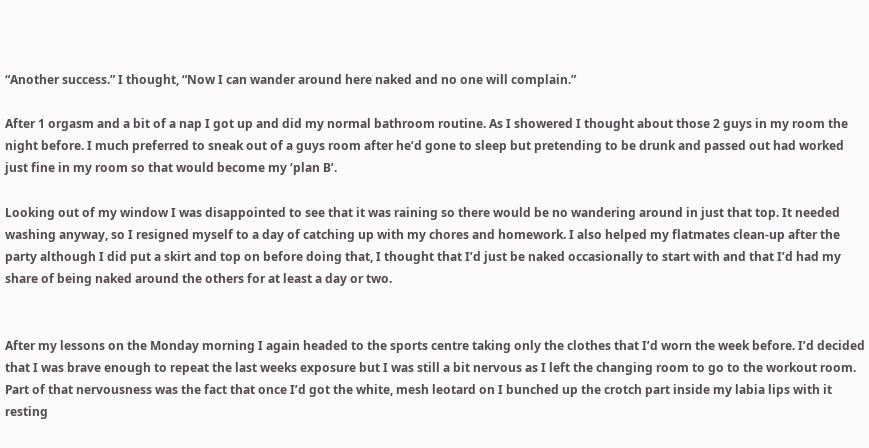“Another success.” I thought, “Now I can wander around here naked and no one will complain.”

After 1 orgasm and a bit of a nap I got up and did my normal bathroom routine. As I showered I thought about those 2 guys in my room the night before. I much preferred to sneak out of a guys room after he’d gone to sleep but pretending to be drunk and passed out had worked just fine in my room so that would become my ‘plan B’.

Looking out of my window I was disappointed to see that it was raining so there would be no wandering around in just that top. It needed washing anyway, so I resigned myself to a day of catching up with my chores and homework. I also helped my flatmates clean-up after the party although I did put a skirt and top on before doing that, I thought that I’d just be naked occasionally to start with and that I’d had my share of being naked around the others for at least a day or two.


After my lessons on the Monday morning I again headed to the sports centre taking only the clothes that I’d worn the week before. I’d decided that I was brave enough to repeat the last weeks exposure but I was still a bit nervous as I left the changing room to go to the workout room. Part of that nervousness was the fact that once I’d got the white, mesh leotard on I bunched up the crotch part inside my labia lips with it resting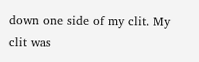down one side of my clit. My clit was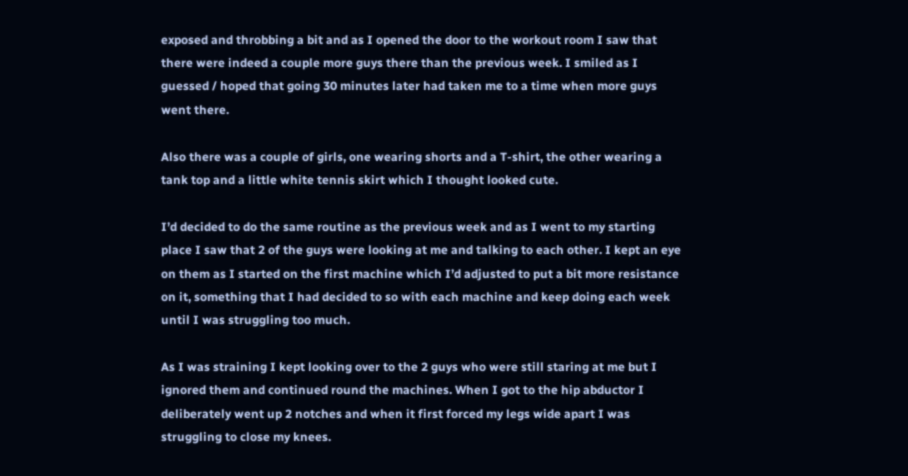exposed and throbbing a bit and as I opened the door to the workout room I saw that there were indeed a couple more guys there than the previous week. I smiled as I guessed / hoped that going 30 minutes later had taken me to a time when more guys went there.

Also there was a couple of girls, one wearing shorts and a T-shirt, the other wearing a tank top and a little white tennis skirt which I thought looked cute.

I’d decided to do the same routine as the previous week and as I went to my starting place I saw that 2 of the guys were looking at me and talking to each other. I kept an eye on them as I started on the first machine which I’d adjusted to put a bit more resistance on it, something that I had decided to so with each machine and keep doing each week until I was struggling too much.

As I was straining I kept looking over to the 2 guys who were still staring at me but I ignored them and continued round the machines. When I got to the hip abductor I deliberately went up 2 notches and when it first forced my legs wide apart I was struggling to close my knees.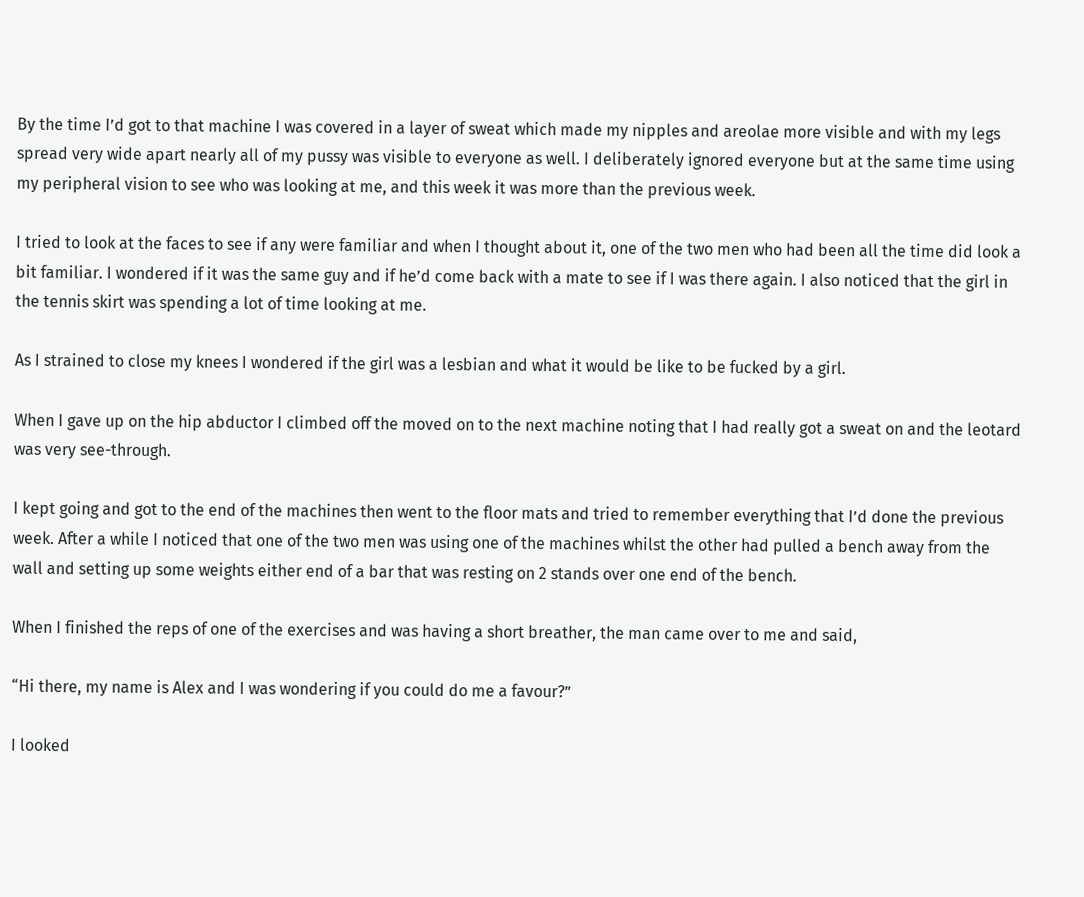By the time I’d got to that machine I was covered in a layer of sweat which made my nipples and areolae more visible and with my legs spread very wide apart nearly all of my pussy was visible to everyone as well. I deliberately ignored everyone but at the same time using my peripheral vision to see who was looking at me, and this week it was more than the previous week.

I tried to look at the faces to see if any were familiar and when I thought about it, one of the two men who had been all the time did look a bit familiar. I wondered if it was the same guy and if he’d come back with a mate to see if I was there again. I also noticed that the girl in the tennis skirt was spending a lot of time looking at me.

As I strained to close my knees I wondered if the girl was a lesbian and what it would be like to be fucked by a girl.

When I gave up on the hip abductor I climbed off the moved on to the next machine noting that I had really got a sweat on and the leotard was very see-through.

I kept going and got to the end of the machines then went to the floor mats and tried to remember everything that I’d done the previous week. After a while I noticed that one of the two men was using one of the machines whilst the other had pulled a bench away from the wall and setting up some weights either end of a bar that was resting on 2 stands over one end of the bench.

When I finished the reps of one of the exercises and was having a short breather, the man came over to me and said,

“Hi there, my name is Alex and I was wondering if you could do me a favour?”

I looked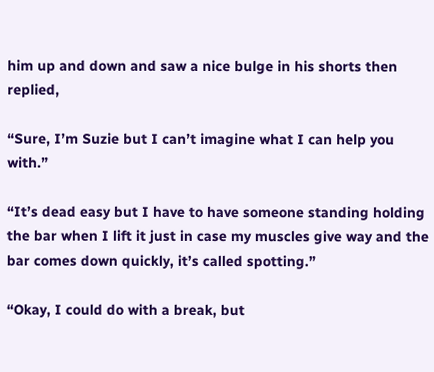him up and down and saw a nice bulge in his shorts then replied,

“Sure, I’m Suzie but I can’t imagine what I can help you with.”

“It’s dead easy but I have to have someone standing holding the bar when I lift it just in case my muscles give way and the bar comes down quickly, it’s called spotting.”

“Okay, I could do with a break, but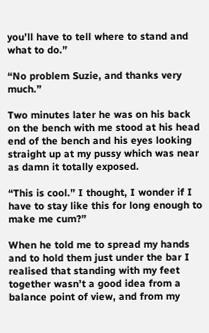you’ll have to tell where to stand and what to do.”

“No problem Suzie, and thanks very much.”

Two minutes later he was on his back on the bench with me stood at his head end of the bench and his eyes looking straight up at my pussy which was near as damn it totally exposed.

“This is cool.” I thought, I wonder if I have to stay like this for long enough to make me cum?”

When he told me to spread my hands and to hold them just under the bar I realised that standing with my feet together wasn’t a good idea from a balance point of view, and from my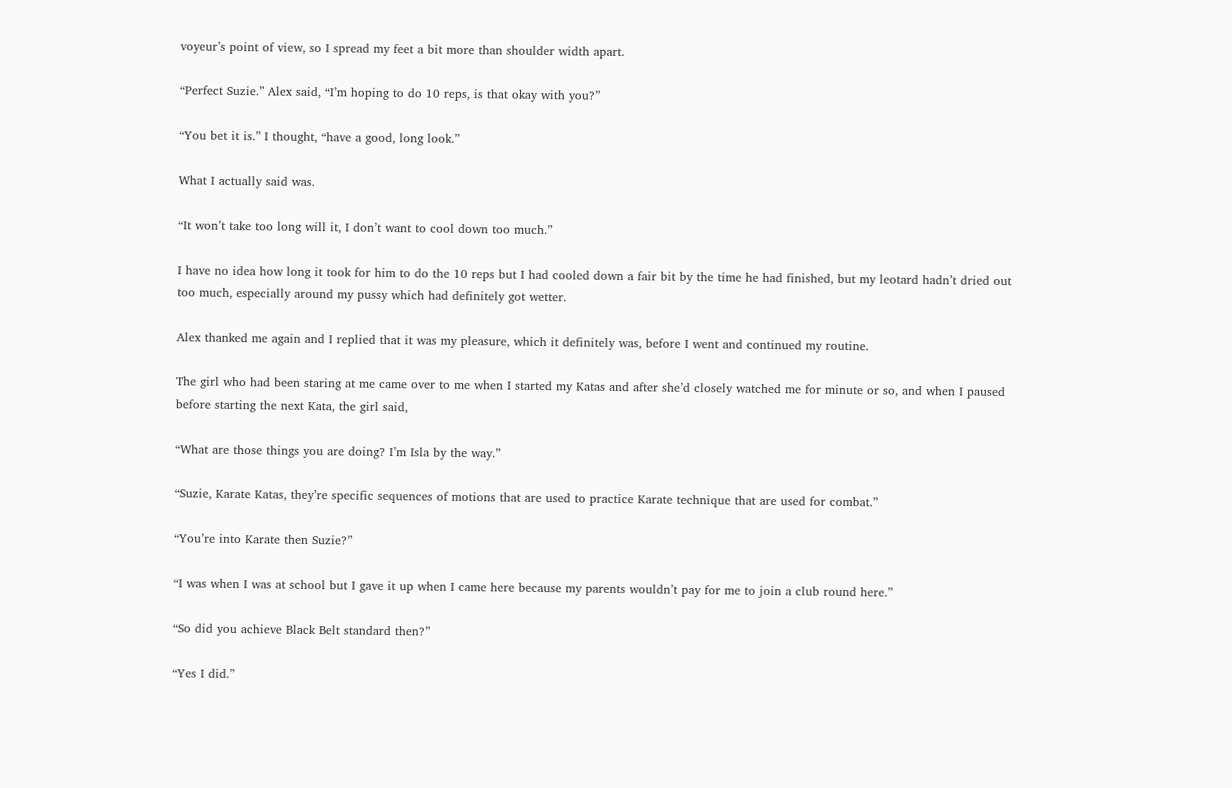voyeur’s point of view, so I spread my feet a bit more than shoulder width apart.

“Perfect Suzie.” Alex said, “I’m hoping to do 10 reps, is that okay with you?”

“You bet it is.” I thought, “have a good, long look.”

What I actually said was.

“It won’t take too long will it, I don’t want to cool down too much.”

I have no idea how long it took for him to do the 10 reps but I had cooled down a fair bit by the time he had finished, but my leotard hadn’t dried out too much, especially around my pussy which had definitely got wetter.

Alex thanked me again and I replied that it was my pleasure, which it definitely was, before I went and continued my routine.

The girl who had been staring at me came over to me when I started my Katas and after she’d closely watched me for minute or so, and when I paused before starting the next Kata, the girl said,

“What are those things you are doing? I’m Isla by the way.”

“Suzie, Karate Katas, they’re specific sequences of motions that are used to practice Karate technique that are used for combat.”

“You’re into Karate then Suzie?”

“I was when I was at school but I gave it up when I came here because my parents wouldn’t pay for me to join a club round here.”

“So did you achieve Black Belt standard then?”

“Yes I did.”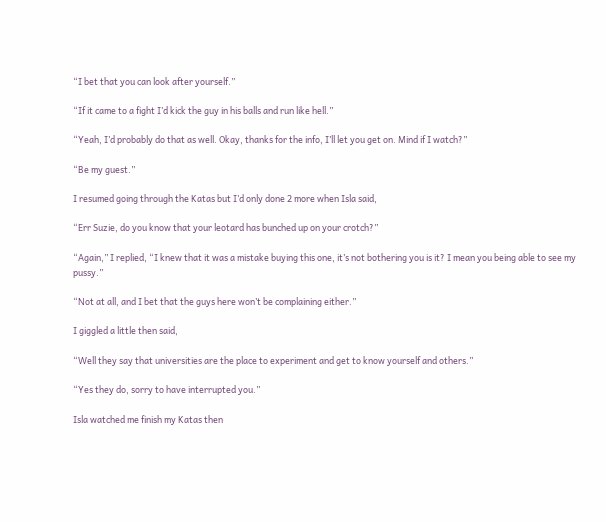“I bet that you can look after yourself.”

“If it came to a fight I’d kick the guy in his balls and run like hell.”

“Yeah, I’d probably do that as well. Okay, thanks for the info, I’ll let you get on. Mind if I watch?”

“Be my guest.”

I resumed going through the Katas but I’d only done 2 more when Isla said,

“Err Suzie, do you know that your leotard has bunched up on your crotch?”

“Again,” I replied, “I knew that it was a mistake buying this one, it’s not bothering you is it? I mean you being able to see my pussy.”

“Not at all, and I bet that the guys here won’t be complaining either.”

I giggled a little then said,

“Well they say that universities are the place to experiment and get to know yourself and others.”

“Yes they do, sorry to have interrupted you.”

Isla watched me finish my Katas then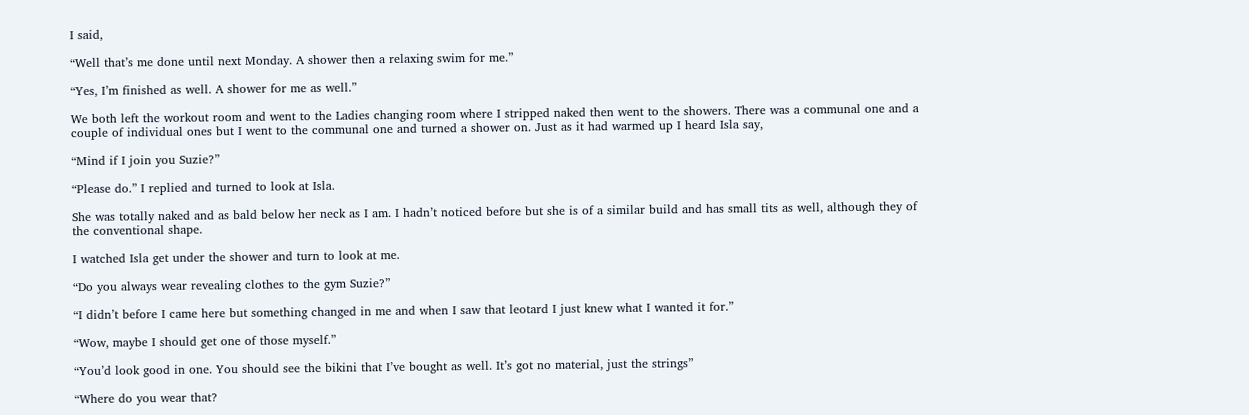I said,

“Well that’s me done until next Monday. A shower then a relaxing swim for me.”

“Yes, I’m finished as well. A shower for me as well.”

We both left the workout room and went to the Ladies changing room where I stripped naked then went to the showers. There was a communal one and a couple of individual ones but I went to the communal one and turned a shower on. Just as it had warmed up I heard Isla say,

“Mind if I join you Suzie?”

“Please do.” I replied and turned to look at Isla.

She was totally naked and as bald below her neck as I am. I hadn’t noticed before but she is of a similar build and has small tits as well, although they of the conventional shape.

I watched Isla get under the shower and turn to look at me.

“Do you always wear revealing clothes to the gym Suzie?”

“I didn’t before I came here but something changed in me and when I saw that leotard I just knew what I wanted it for.”

“Wow, maybe I should get one of those myself.”

“You’d look good in one. You should see the bikini that I’ve bought as well. It’s got no material, just the strings”

“Where do you wear that?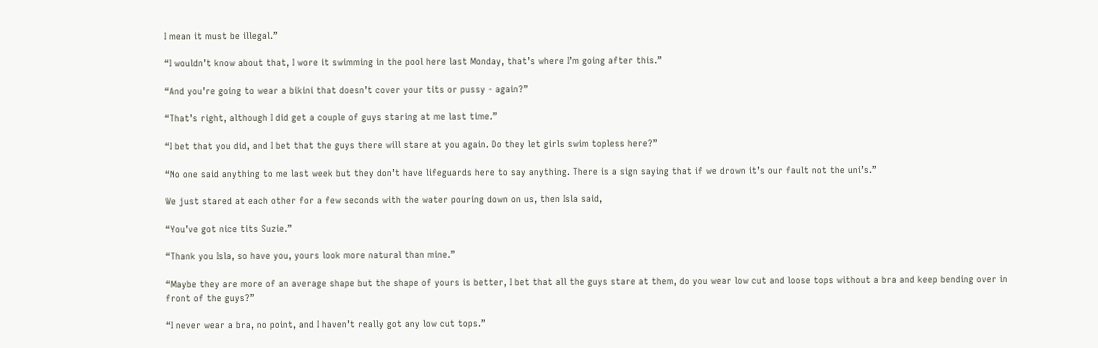I mean it must be illegal.”

“I wouldn’t know about that, I wore it swimming in the pool here last Monday, that’s where I’m going after this.”

“And you’re going to wear a bikini that doesn’t cover your tits or pussy - again?”

“That’s right, although I did get a couple of guys staring at me last time.”

“I bet that you did, and I bet that the guys there will stare at you again. Do they let girls swim topless here?”

“No one said anything to me last week but they don’t have lifeguards here to say anything. There is a sign saying that if we drown it’s our fault not the uni’s.”

We just stared at each other for a few seconds with the water pouring down on us, then Isla said,

“You’ve got nice tits Suzie.”

“Thank you Isla, so have you, yours look more natural than mine.”

“Maybe they are more of an average shape but the shape of yours is better, I bet that all the guys stare at them, do you wear low cut and loose tops without a bra and keep bending over in front of the guys?”

“I never wear a bra, no point, and I haven’t really got any low cut tops.”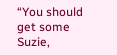“You should get some Suzie,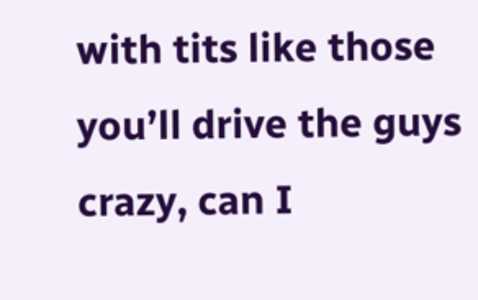with tits like those you’ll drive the guys crazy, can I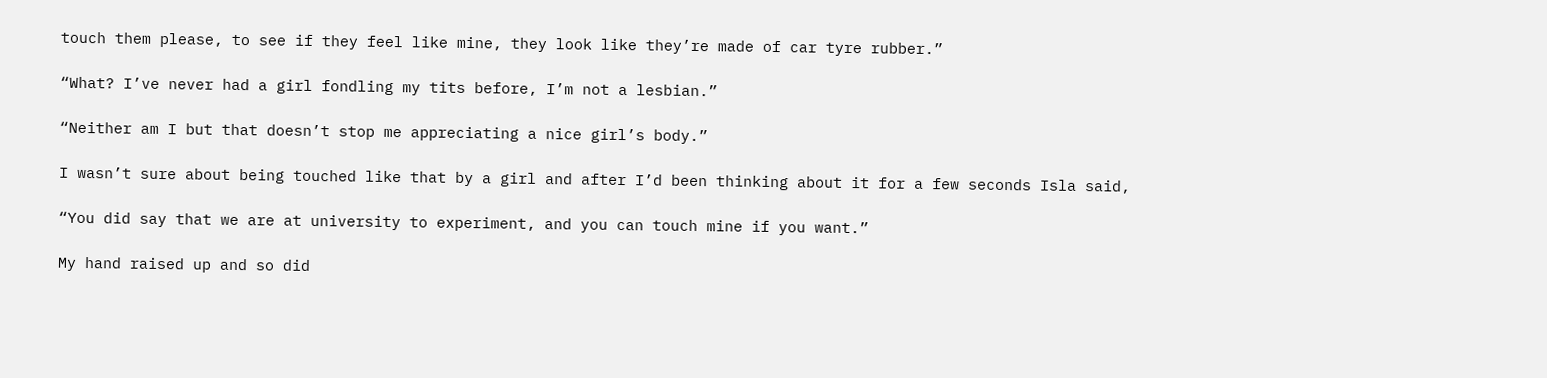touch them please, to see if they feel like mine, they look like they’re made of car tyre rubber.”

“What? I’ve never had a girl fondling my tits before, I’m not a lesbian.”

“Neither am I but that doesn’t stop me appreciating a nice girl’s body.”

I wasn’t sure about being touched like that by a girl and after I’d been thinking about it for a few seconds Isla said,

“You did say that we are at university to experiment, and you can touch mine if you want.”

My hand raised up and so did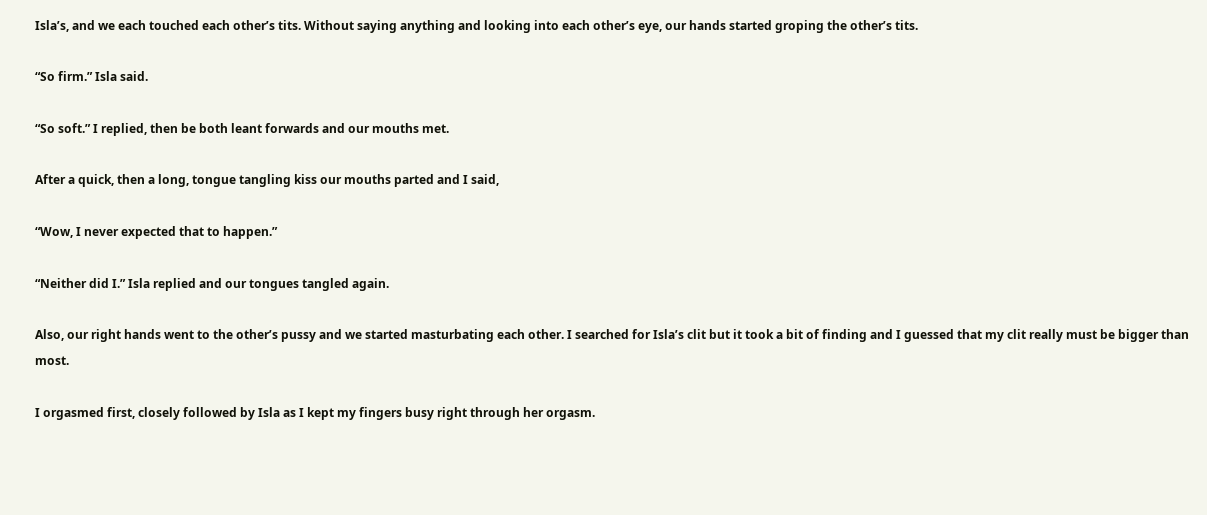Isla’s, and we each touched each other’s tits. Without saying anything and looking into each other’s eye, our hands started groping the other’s tits.

“So firm.” Isla said.

“So soft.” I replied, then be both leant forwards and our mouths met.

After a quick, then a long, tongue tangling kiss our mouths parted and I said,

“Wow, I never expected that to happen.”

“Neither did I.” Isla replied and our tongues tangled again.

Also, our right hands went to the other’s pussy and we started masturbating each other. I searched for Isla’s clit but it took a bit of finding and I guessed that my clit really must be bigger than most.

I orgasmed first, closely followed by Isla as I kept my fingers busy right through her orgasm.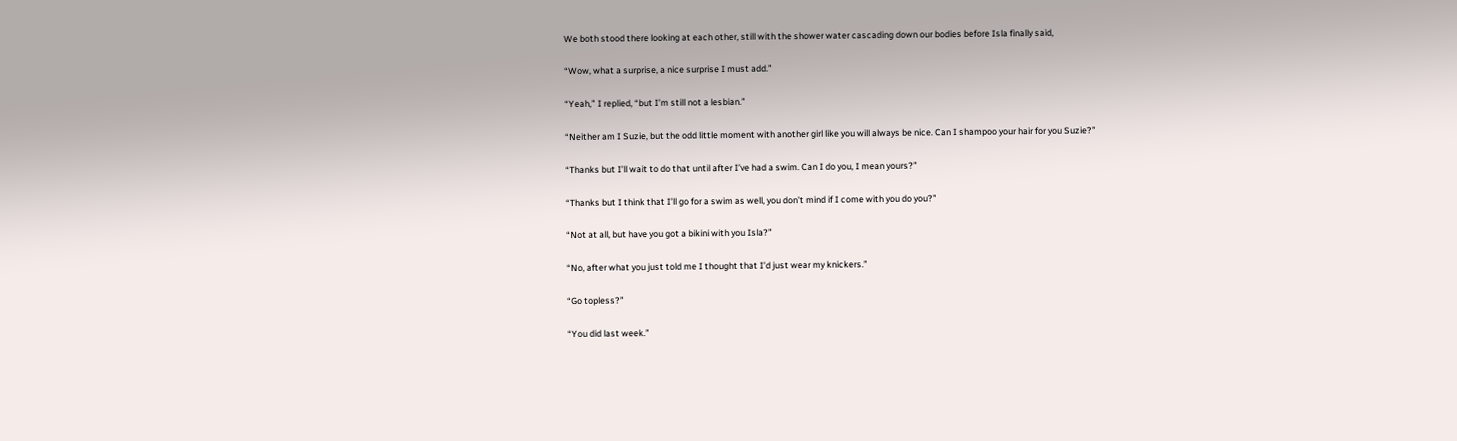We both stood there looking at each other, still with the shower water cascading down our bodies before Isla finally said,

“Wow, what a surprise, a nice surprise I must add.”

“Yeah,” I replied, “but I’m still not a lesbian.”

“Neither am I Suzie, but the odd little moment with another girl like you will always be nice. Can I shampoo your hair for you Suzie?”

“Thanks but I’ll wait to do that until after I’ve had a swim. Can I do you, I mean yours?”

“Thanks but I think that I’ll go for a swim as well, you don’t mind if I come with you do you?”

“Not at all, but have you got a bikini with you Isla?”

“No, after what you just told me I thought that I’d just wear my knickers.”

“Go topless?”

“You did last week.”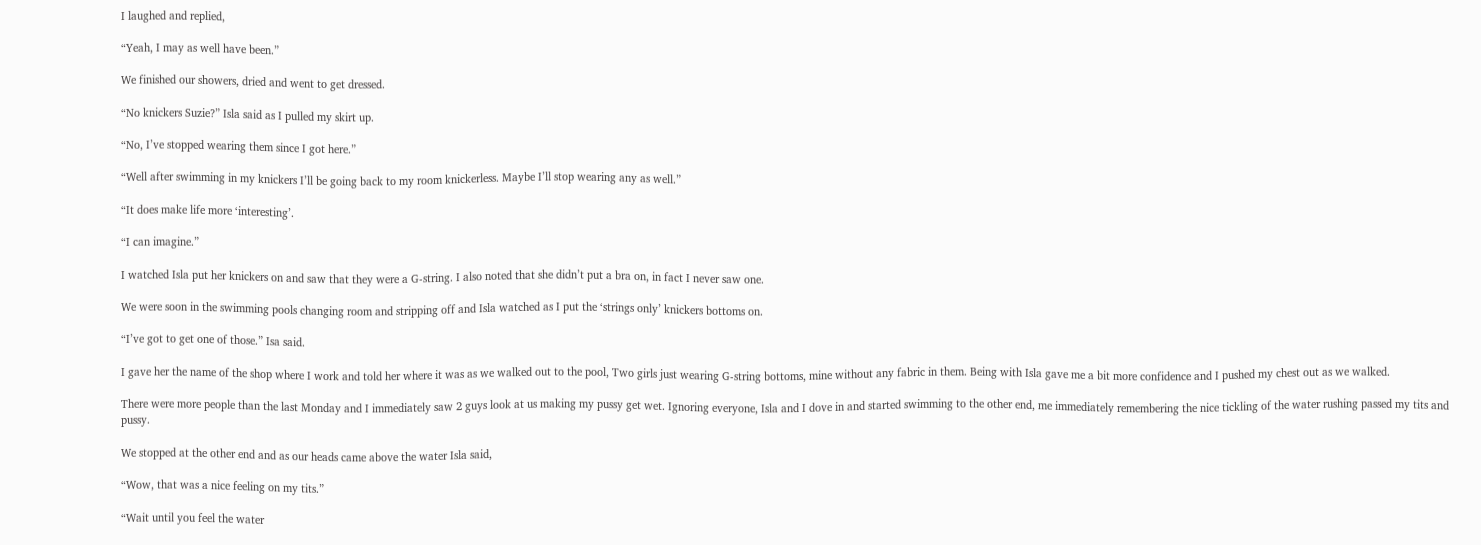I laughed and replied,

“Yeah, I may as well have been.”

We finished our showers, dried and went to get dressed.

“No knickers Suzie?” Isla said as I pulled my skirt up.

“No, I’ve stopped wearing them since I got here.”

“Well after swimming in my knickers I’ll be going back to my room knickerless. Maybe I’ll stop wearing any as well.”

“It does make life more ‘interesting’.

“I can imagine.”

I watched Isla put her knickers on and saw that they were a G-string. I also noted that she didn’t put a bra on, in fact I never saw one.

We were soon in the swimming pools changing room and stripping off and Isla watched as I put the ‘strings only’ knickers bottoms on.

“I’ve got to get one of those.” Isa said.

I gave her the name of the shop where I work and told her where it was as we walked out to the pool, Two girls just wearing G-string bottoms, mine without any fabric in them. Being with Isla gave me a bit more confidence and I pushed my chest out as we walked.

There were more people than the last Monday and I immediately saw 2 guys look at us making my pussy get wet. Ignoring everyone, Isla and I dove in and started swimming to the other end, me immediately remembering the nice tickling of the water rushing passed my tits and pussy.

We stopped at the other end and as our heads came above the water Isla said,

“Wow, that was a nice feeling on my tits.”

“Wait until you feel the water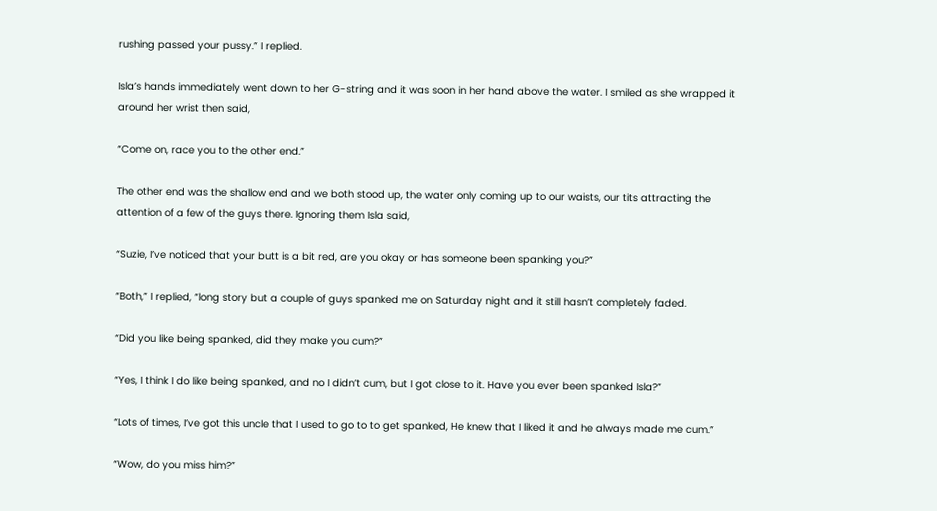rushing passed your pussy.” I replied.

Isla’s hands immediately went down to her G-string and it was soon in her hand above the water. I smiled as she wrapped it around her wrist then said,

“Come on, race you to the other end.”

The other end was the shallow end and we both stood up, the water only coming up to our waists, our tits attracting the attention of a few of the guys there. Ignoring them Isla said,

“Suzie, I’ve noticed that your butt is a bit red, are you okay or has someone been spanking you?”

“Both,” I replied, “long story but a couple of guys spanked me on Saturday night and it still hasn’t completely faded.

“Did you like being spanked, did they make you cum?”

“Yes, I think I do like being spanked, and no I didn’t cum, but I got close to it. Have you ever been spanked Isla?”

“Lots of times, I’ve got this uncle that I used to go to to get spanked, He knew that I liked it and he always made me cum.”

“Wow, do you miss him?”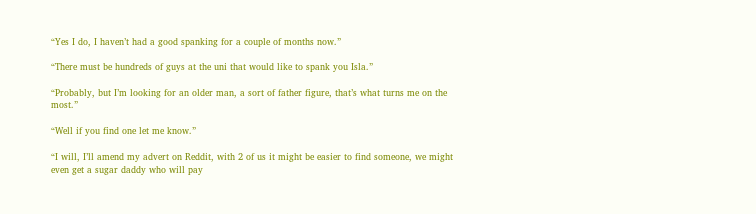“Yes I do, I haven’t had a good spanking for a couple of months now.”

“There must be hundreds of guys at the uni that would like to spank you Isla.”

“Probably, but I’m looking for an older man, a sort of father figure, that’s what turns me on the most.”

“Well if you find one let me know.”

“I will, I’ll amend my advert on Reddit, with 2 of us it might be easier to find someone, we might even get a sugar daddy who will pay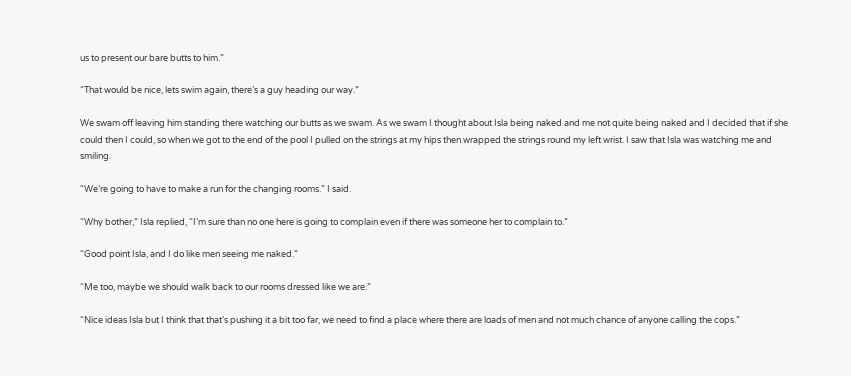us to present our bare butts to him.”

“That would be nice, lets swim again, there’s a guy heading our way.”

We swam off leaving him standing there watching our butts as we swam. As we swam I thought about Isla being naked and me not quite being naked and I decided that if she could then I could, so when we got to the end of the pool I pulled on the strings at my hips then wrapped the strings round my left wrist. I saw that Isla was watching me and smiling.

“We’re going to have to make a run for the changing rooms.” I said.

“Why bother,” Isla replied, “I’m sure than no one here is going to complain even if there was someone her to complain to.”

“Good point Isla, and I do like men seeing me naked.”

“Me too, maybe we should walk back to our rooms dressed like we are.”

“Nice ideas Isla but I think that that’s pushing it a bit too far, we need to find a place where there are loads of men and not much chance of anyone calling the cops.”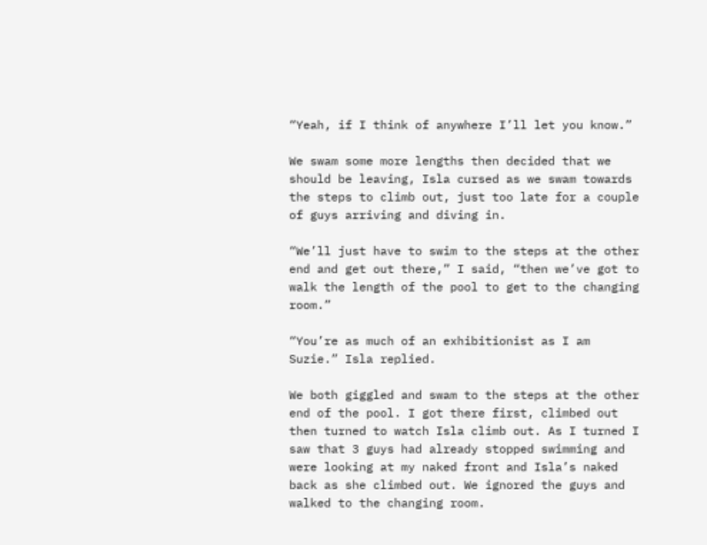“Yeah, if I think of anywhere I’ll let you know.”

We swam some more lengths then decided that we should be leaving, Isla cursed as we swam towards the steps to climb out, just too late for a couple of guys arriving and diving in.

“We’ll just have to swim to the steps at the other end and get out there,” I said, “then we’ve got to walk the length of the pool to get to the changing room.”

“You’re as much of an exhibitionist as I am Suzie.” Isla replied.

We both giggled and swam to the steps at the other end of the pool. I got there first, climbed out then turned to watch Isla climb out. As I turned I saw that 3 guys had already stopped swimming and were looking at my naked front and Isla’s naked back as she climbed out. We ignored the guys and walked to the changing room.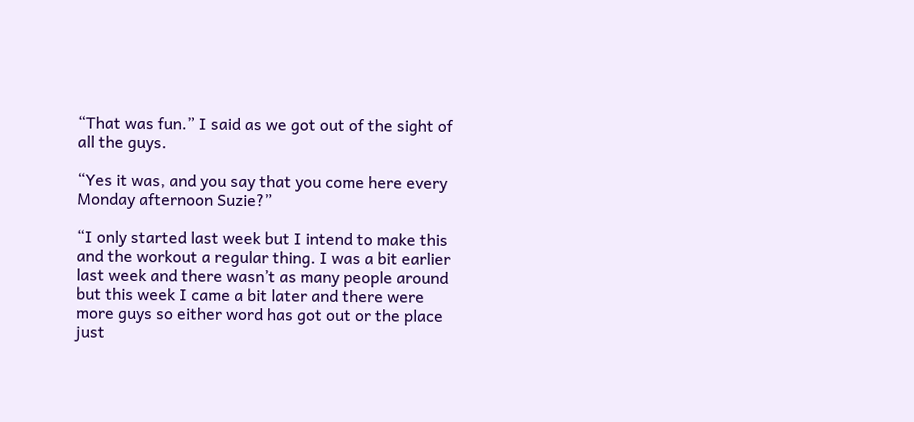“That was fun.” I said as we got out of the sight of all the guys.

“Yes it was, and you say that you come here every Monday afternoon Suzie?”

“I only started last week but I intend to make this and the workout a regular thing. I was a bit earlier last week and there wasn’t as many people around but this week I came a bit later and there were more guys so either word has got out or the place just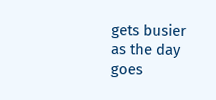gets busier as the day goes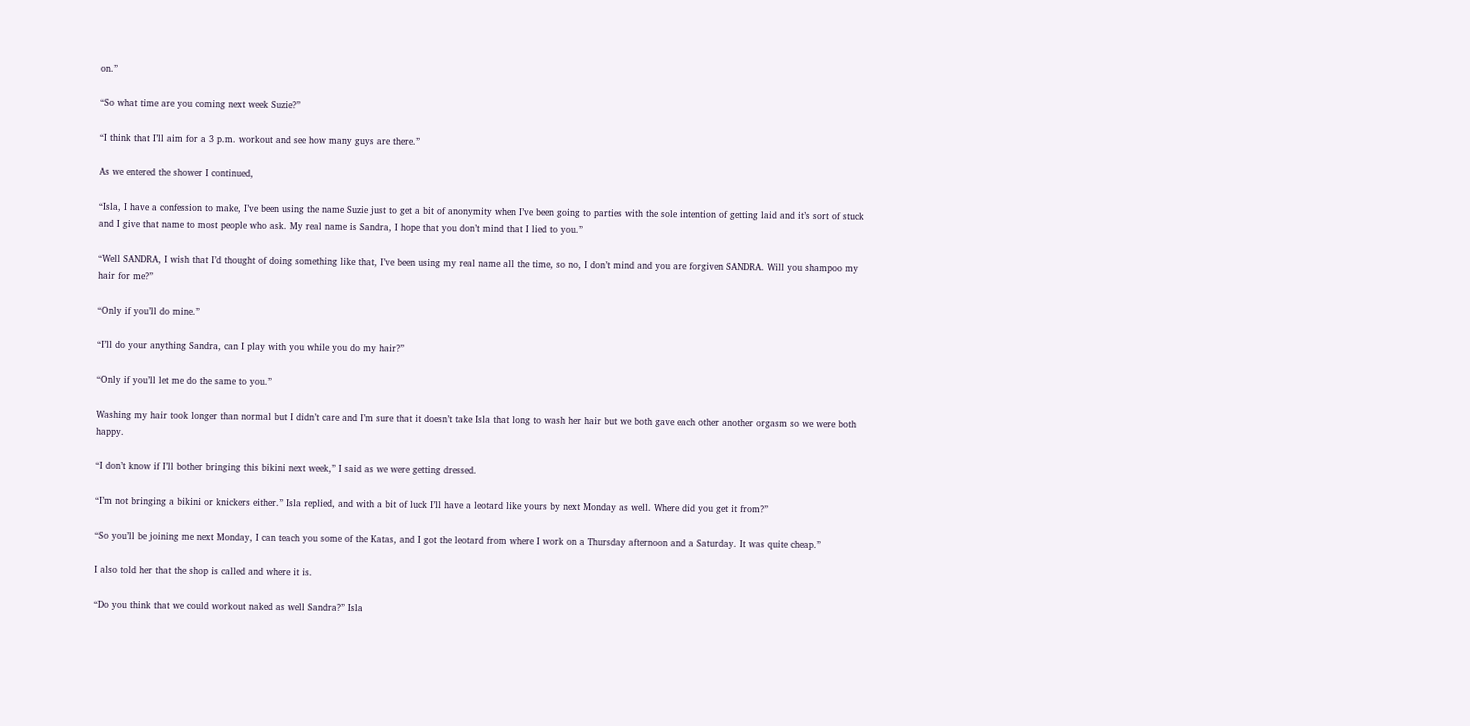on.”

“So what time are you coming next week Suzie?”

“I think that I’ll aim for a 3 p.m. workout and see how many guys are there.”

As we entered the shower I continued,

“Isla, I have a confession to make, I’ve been using the name Suzie just to get a bit of anonymity when I’ve been going to parties with the sole intention of getting laid and it’s sort of stuck and I give that name to most people who ask. My real name is Sandra, I hope that you don’t mind that I lied to you.”

“Well SANDRA, I wish that I’d thought of doing something like that, I’ve been using my real name all the time, so no, I don’t mind and you are forgiven SANDRA. Will you shampoo my hair for me?”

“Only if you’ll do mine.”

“I’ll do your anything Sandra, can I play with you while you do my hair?”

“Only if you’ll let me do the same to you.”

Washing my hair took longer than normal but I didn’t care and I’m sure that it doesn’t take Isla that long to wash her hair but we both gave each other another orgasm so we were both happy.

“I don’t know if I’ll bother bringing this bikini next week,” I said as we were getting dressed.

“I’m not bringing a bikini or knickers either.” Isla replied, and with a bit of luck I’ll have a leotard like yours by next Monday as well. Where did you get it from?”

“So you’ll be joining me next Monday, I can teach you some of the Katas, and I got the leotard from where I work on a Thursday afternoon and a Saturday. It was quite cheap.”

I also told her that the shop is called and where it is.

“Do you think that we could workout naked as well Sandra?” Isla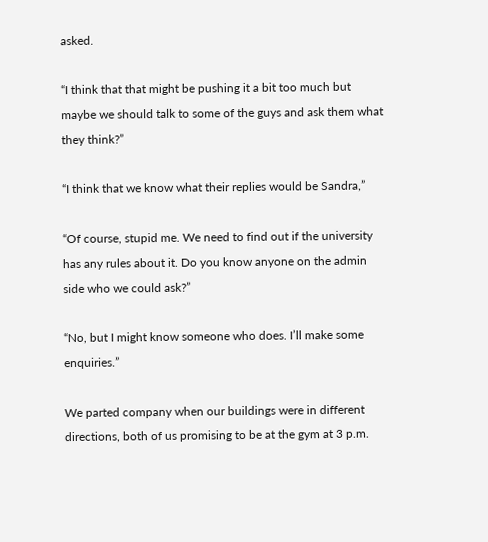asked.

“I think that that might be pushing it a bit too much but maybe we should talk to some of the guys and ask them what they think?”

“I think that we know what their replies would be Sandra,”

“Of course, stupid me. We need to find out if the university has any rules about it. Do you know anyone on the admin side who we could ask?”

“No, but I might know someone who does. I’ll make some enquiries.”

We parted company when our buildings were in different directions, both of us promising to be at the gym at 3 p.m.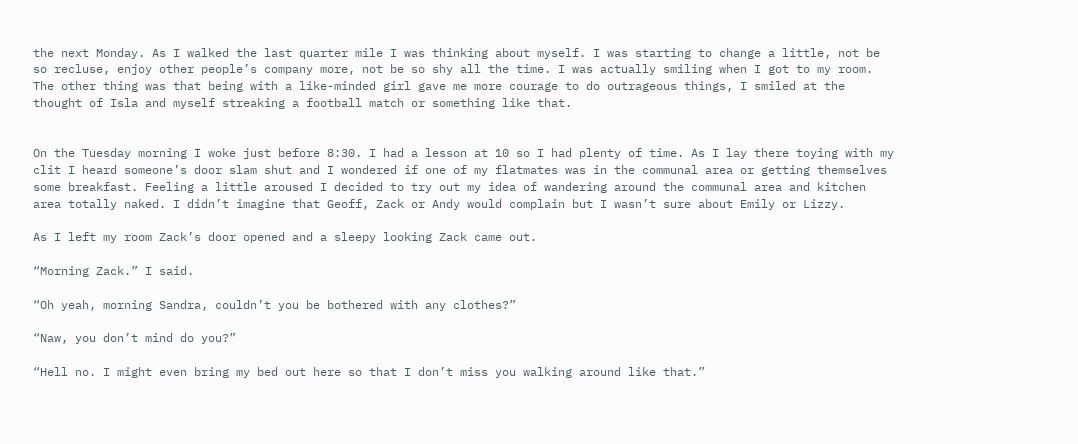the next Monday. As I walked the last quarter mile I was thinking about myself. I was starting to change a little, not be so recluse, enjoy other people’s company more, not be so shy all the time. I was actually smiling when I got to my room. The other thing was that being with a like-minded girl gave me more courage to do outrageous things, I smiled at the thought of Isla and myself streaking a football match or something like that.


On the Tuesday morning I woke just before 8:30. I had a lesson at 10 so I had plenty of time. As I lay there toying with my clit I heard someone’s door slam shut and I wondered if one of my flatmates was in the communal area or getting themselves some breakfast. Feeling a little aroused I decided to try out my idea of wandering around the communal area and kitchen area totally naked. I didn’t imagine that Geoff, Zack or Andy would complain but I wasn’t sure about Emily or Lizzy.

As I left my room Zack’s door opened and a sleepy looking Zack came out.

“Morning Zack.” I said.

“Oh yeah, morning Sandra, couldn’t you be bothered with any clothes?”

“Naw, you don’t mind do you?”

“Hell no. I might even bring my bed out here so that I don’t miss you walking around like that.”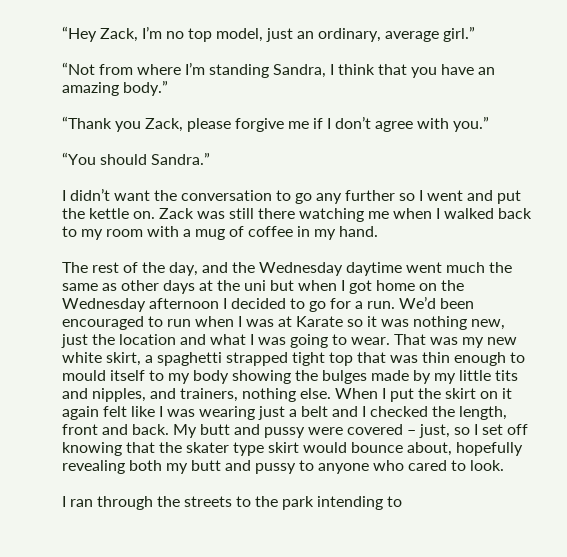“Hey Zack, I’m no top model, just an ordinary, average girl.”

“Not from where I’m standing Sandra, I think that you have an amazing body.”

“Thank you Zack, please forgive me if I don’t agree with you.”

“You should Sandra.”

I didn’t want the conversation to go any further so I went and put the kettle on. Zack was still there watching me when I walked back to my room with a mug of coffee in my hand.

The rest of the day, and the Wednesday daytime went much the same as other days at the uni but when I got home on the Wednesday afternoon I decided to go for a run. We’d been encouraged to run when I was at Karate so it was nothing new, just the location and what I was going to wear. That was my new white skirt, a spaghetti strapped tight top that was thin enough to mould itself to my body showing the bulges made by my little tits and nipples, and trainers, nothing else. When I put the skirt on it again felt like I was wearing just a belt and I checked the length, front and back. My butt and pussy were covered – just, so I set off knowing that the skater type skirt would bounce about, hopefully revealing both my butt and pussy to anyone who cared to look.

I ran through the streets to the park intending to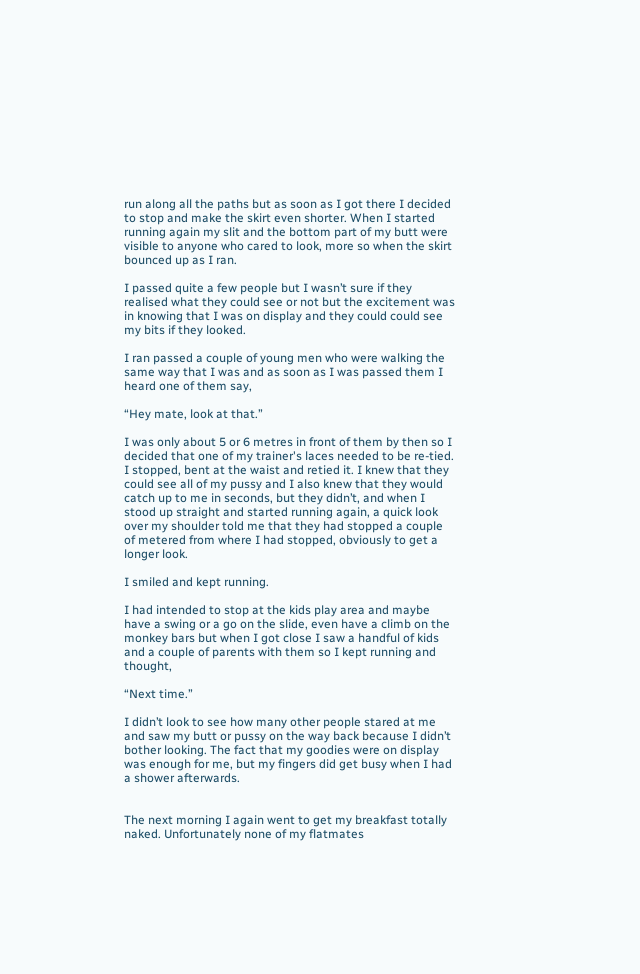run along all the paths but as soon as I got there I decided to stop and make the skirt even shorter. When I started running again my slit and the bottom part of my butt were visible to anyone who cared to look, more so when the skirt bounced up as I ran.

I passed quite a few people but I wasn’t sure if they realised what they could see or not but the excitement was in knowing that I was on display and they could could see my bits if they looked.

I ran passed a couple of young men who were walking the same way that I was and as soon as I was passed them I heard one of them say,

“Hey mate, look at that.”

I was only about 5 or 6 metres in front of them by then so I decided that one of my trainer's laces needed to be re-tied. I stopped, bent at the waist and retied it. I knew that they could see all of my pussy and I also knew that they would catch up to me in seconds, but they didn’t, and when I stood up straight and started running again, a quick look over my shoulder told me that they had stopped a couple of metered from where I had stopped, obviously to get a longer look.

I smiled and kept running.

I had intended to stop at the kids play area and maybe have a swing or a go on the slide, even have a climb on the monkey bars but when I got close I saw a handful of kids and a couple of parents with them so I kept running and thought,

“Next time.”

I didn’t look to see how many other people stared at me and saw my butt or pussy on the way back because I didn’t bother looking. The fact that my goodies were on display was enough for me, but my fingers did get busy when I had a shower afterwards.


The next morning I again went to get my breakfast totally naked. Unfortunately none of my flatmates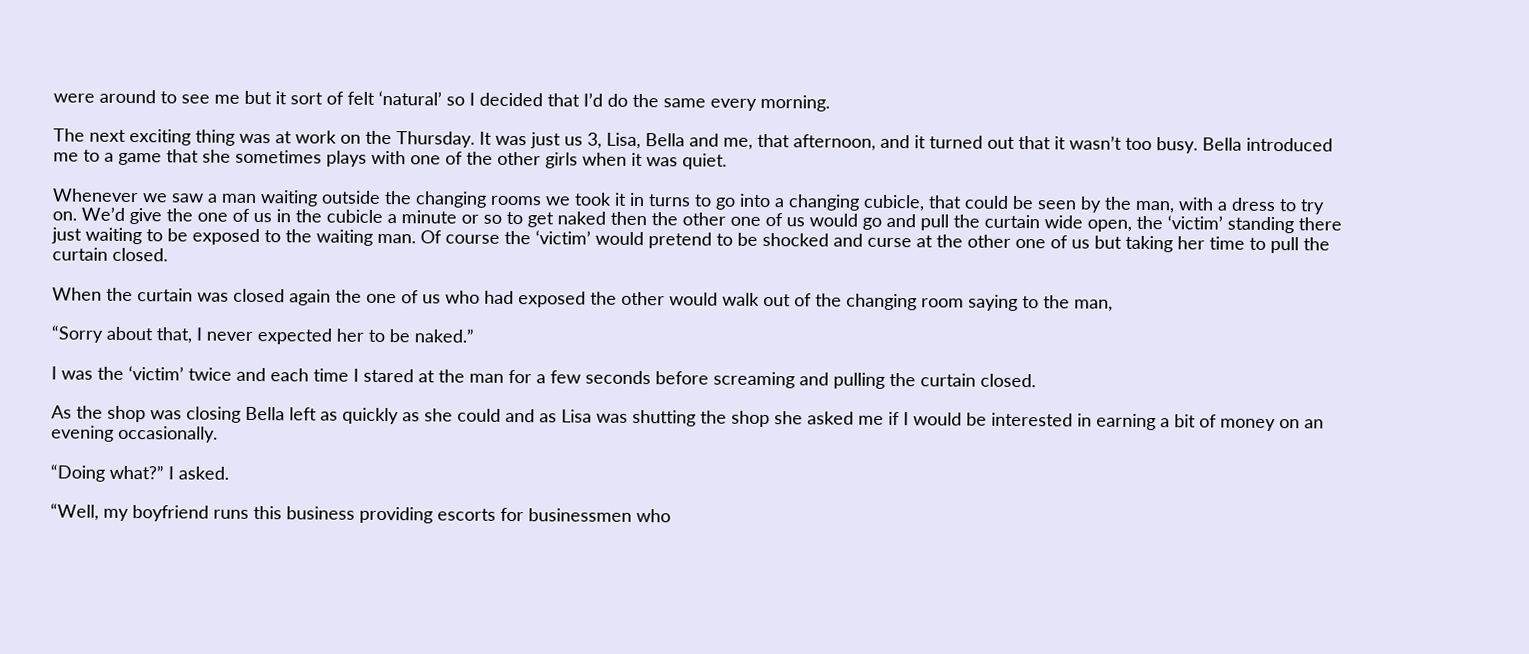were around to see me but it sort of felt ‘natural’ so I decided that I’d do the same every morning.

The next exciting thing was at work on the Thursday. It was just us 3, Lisa, Bella and me, that afternoon, and it turned out that it wasn’t too busy. Bella introduced me to a game that she sometimes plays with one of the other girls when it was quiet.

Whenever we saw a man waiting outside the changing rooms we took it in turns to go into a changing cubicle, that could be seen by the man, with a dress to try on. We’d give the one of us in the cubicle a minute or so to get naked then the other one of us would go and pull the curtain wide open, the ‘victim’ standing there just waiting to be exposed to the waiting man. Of course the ‘victim’ would pretend to be shocked and curse at the other one of us but taking her time to pull the curtain closed.

When the curtain was closed again the one of us who had exposed the other would walk out of the changing room saying to the man,

“Sorry about that, I never expected her to be naked.”

I was the ‘victim’ twice and each time I stared at the man for a few seconds before screaming and pulling the curtain closed.

As the shop was closing Bella left as quickly as she could and as Lisa was shutting the shop she asked me if I would be interested in earning a bit of money on an evening occasionally.

“Doing what?” I asked.

“Well, my boyfriend runs this business providing escorts for businessmen who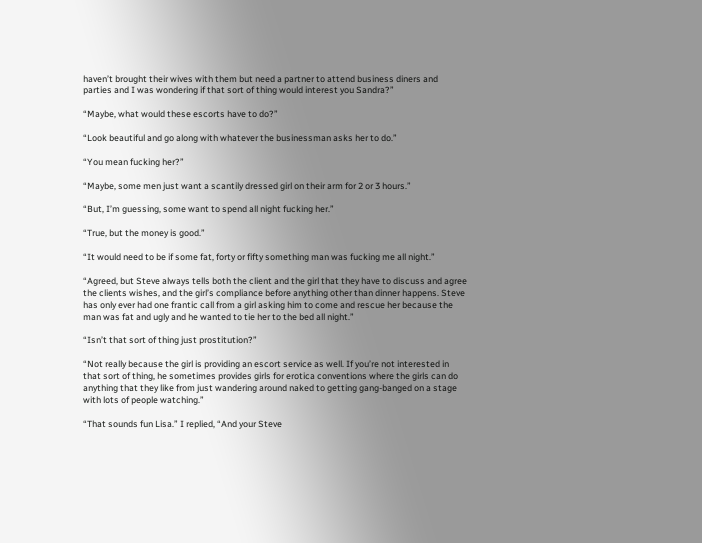haven’t brought their wives with them but need a partner to attend business diners and parties and I was wondering if that sort of thing would interest you Sandra?”

“Maybe, what would these escorts have to do?”

“Look beautiful and go along with whatever the businessman asks her to do.”

“You mean fucking her?”

“Maybe, some men just want a scantily dressed girl on their arm for 2 or 3 hours.”

“But, I’m guessing, some want to spend all night fucking her.”

“True, but the money is good.”

“It would need to be if some fat, forty or fifty something man was fucking me all night.”

“Agreed, but Steve always tells both the client and the girl that they have to discuss and agree the clients wishes, and the girl’s compliance before anything other than dinner happens. Steve has only ever had one frantic call from a girl asking him to come and rescue her because the man was fat and ugly and he wanted to tie her to the bed all night.”

“Isn’t that sort of thing just prostitution?”

“Not really because the girl is providing an escort service as well. If you’re not interested in that sort of thing, he sometimes provides girls for erotica conventions where the girls can do anything that they like from just wandering around naked to getting gang-banged on a stage with lots of people watching.”

“That sounds fun Lisa.” I replied, “And your Steve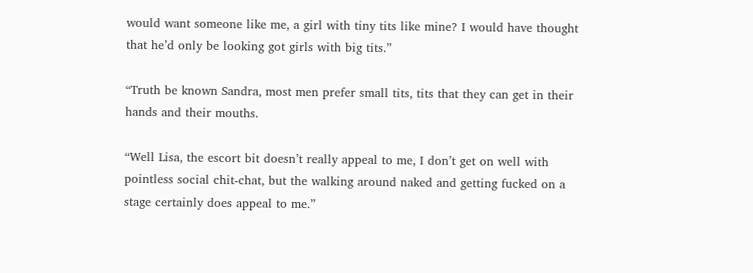would want someone like me, a girl with tiny tits like mine? I would have thought that he’d only be looking got girls with big tits.”

“Truth be known Sandra, most men prefer small tits, tits that they can get in their hands and their mouths.

“Well Lisa, the escort bit doesn’t really appeal to me, I don’t get on well with pointless social chit-chat, but the walking around naked and getting fucked on a stage certainly does appeal to me.”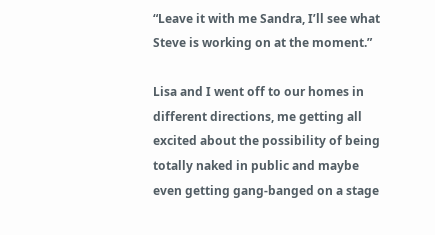“Leave it with me Sandra, I’ll see what Steve is working on at the moment.”

Lisa and I went off to our homes in different directions, me getting all excited about the possibility of being totally naked in public and maybe even getting gang-banged on a stage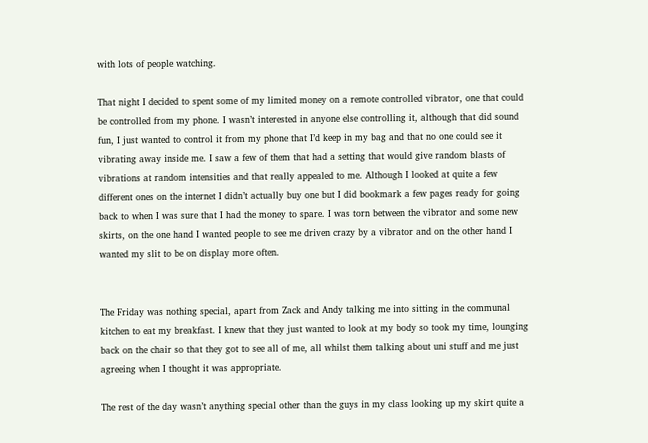with lots of people watching.

That night I decided to spent some of my limited money on a remote controlled vibrator, one that could be controlled from my phone. I wasn’t interested in anyone else controlling it, although that did sound fun, I just wanted to control it from my phone that I’d keep in my bag and that no one could see it vibrating away inside me. I saw a few of them that had a setting that would give random blasts of vibrations at random intensities and that really appealed to me. Although I looked at quite a few different ones on the internet I didn’t actually buy one but I did bookmark a few pages ready for going back to when I was sure that I had the money to spare. I was torn between the vibrator and some new skirts, on the one hand I wanted people to see me driven crazy by a vibrator and on the other hand I wanted my slit to be on display more often.


The Friday was nothing special, apart from Zack and Andy talking me into sitting in the communal kitchen to eat my breakfast. I knew that they just wanted to look at my body so took my time, lounging back on the chair so that they got to see all of me, all whilst them talking about uni stuff and me just agreeing when I thought it was appropriate.

The rest of the day wasn’t anything special other than the guys in my class looking up my skirt quite a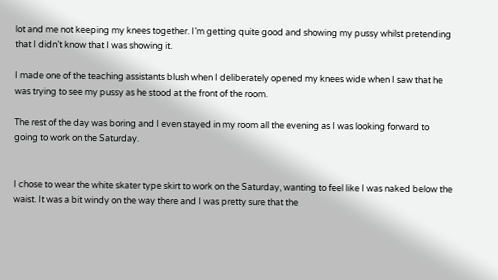lot and me not keeping my knees together. I’m getting quite good and showing my pussy whilst pretending that I didn’t know that I was showing it.

I made one of the teaching assistants blush when I deliberately opened my knees wide when I saw that he was trying to see my pussy as he stood at the front of the room.

The rest of the day was boring and I even stayed in my room all the evening as I was looking forward to going to work on the Saturday.


I chose to wear the white skater type skirt to work on the Saturday, wanting to feel like I was naked below the waist. It was a bit windy on the way there and I was pretty sure that the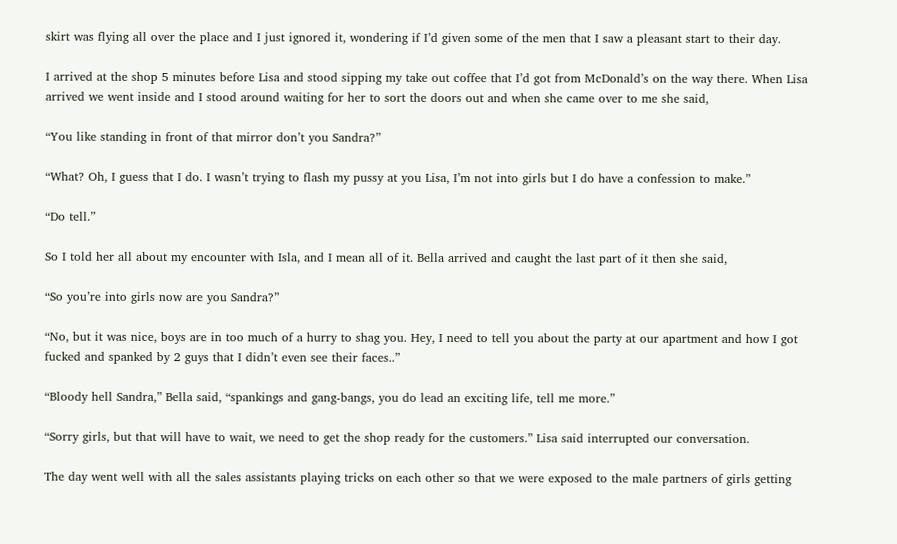skirt was flying all over the place and I just ignored it, wondering if I’d given some of the men that I saw a pleasant start to their day.

I arrived at the shop 5 minutes before Lisa and stood sipping my take out coffee that I’d got from McDonald’s on the way there. When Lisa arrived we went inside and I stood around waiting for her to sort the doors out and when she came over to me she said,

“You like standing in front of that mirror don’t you Sandra?”

“What? Oh, I guess that I do. I wasn’t trying to flash my pussy at you Lisa, I’m not into girls but I do have a confession to make.”

“Do tell.”

So I told her all about my encounter with Isla, and I mean all of it. Bella arrived and caught the last part of it then she said,

“So you’re into girls now are you Sandra?”

“No, but it was nice, boys are in too much of a hurry to shag you. Hey, I need to tell you about the party at our apartment and how I got fucked and spanked by 2 guys that I didn’t even see their faces..”

“Bloody hell Sandra,” Bella said, “spankings and gang-bangs, you do lead an exciting life, tell me more.”

“Sorry girls, but that will have to wait, we need to get the shop ready for the customers.” Lisa said interrupted our conversation.

The day went well with all the sales assistants playing tricks on each other so that we were exposed to the male partners of girls getting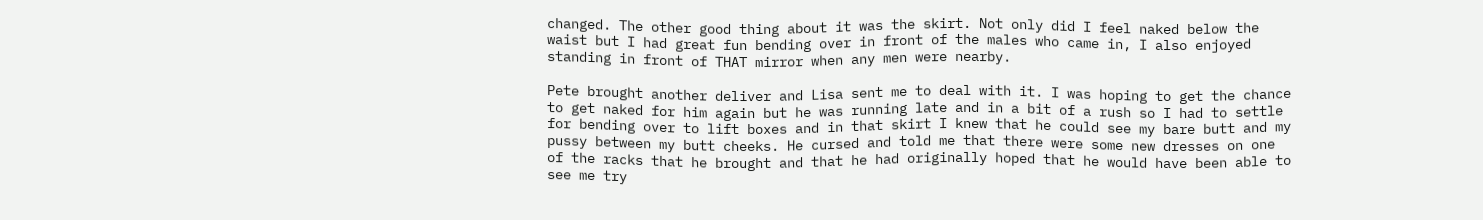changed. The other good thing about it was the skirt. Not only did I feel naked below the waist but I had great fun bending over in front of the males who came in, I also enjoyed standing in front of THAT mirror when any men were nearby.

Pete brought another deliver and Lisa sent me to deal with it. I was hoping to get the chance to get naked for him again but he was running late and in a bit of a rush so I had to settle for bending over to lift boxes and in that skirt I knew that he could see my bare butt and my pussy between my butt cheeks. He cursed and told me that there were some new dresses on one of the racks that he brought and that he had originally hoped that he would have been able to see me try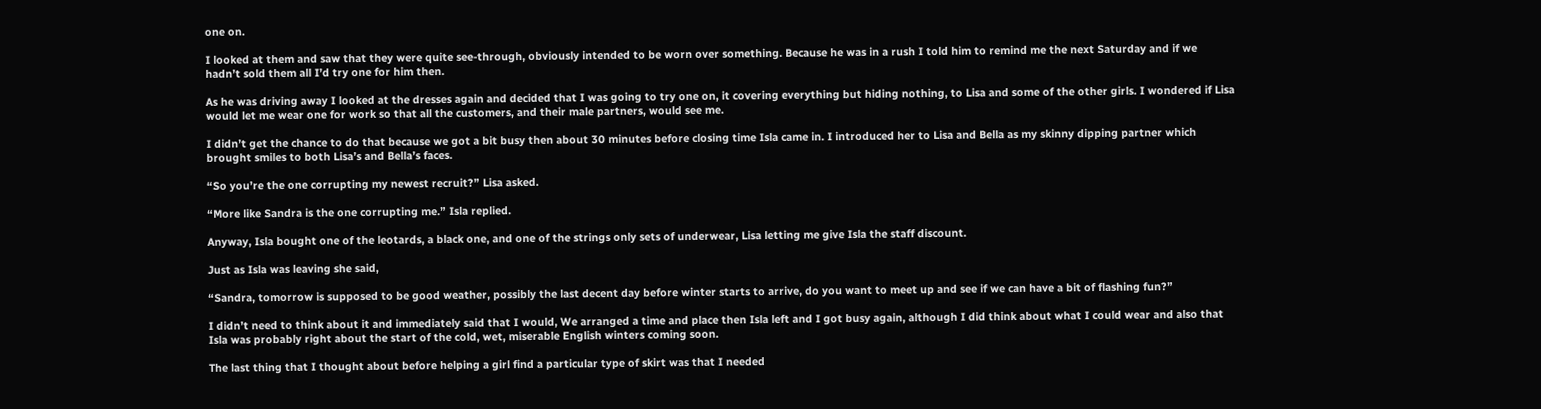one on.

I looked at them and saw that they were quite see-through, obviously intended to be worn over something. Because he was in a rush I told him to remind me the next Saturday and if we hadn’t sold them all I’d try one for him then.

As he was driving away I looked at the dresses again and decided that I was going to try one on, it covering everything but hiding nothing, to Lisa and some of the other girls. I wondered if Lisa would let me wear one for work so that all the customers, and their male partners, would see me.

I didn’t get the chance to do that because we got a bit busy then about 30 minutes before closing time Isla came in. I introduced her to Lisa and Bella as my skinny dipping partner which brought smiles to both Lisa’s and Bella’s faces.

“So you’re the one corrupting my newest recruit?” Lisa asked.

“More like Sandra is the one corrupting me.” Isla replied.

Anyway, Isla bought one of the leotards, a black one, and one of the strings only sets of underwear, Lisa letting me give Isla the staff discount.

Just as Isla was leaving she said,

“Sandra, tomorrow is supposed to be good weather, possibly the last decent day before winter starts to arrive, do you want to meet up and see if we can have a bit of flashing fun?”

I didn’t need to think about it and immediately said that I would, We arranged a time and place then Isla left and I got busy again, although I did think about what I could wear and also that Isla was probably right about the start of the cold, wet, miserable English winters coming soon.

The last thing that I thought about before helping a girl find a particular type of skirt was that I needed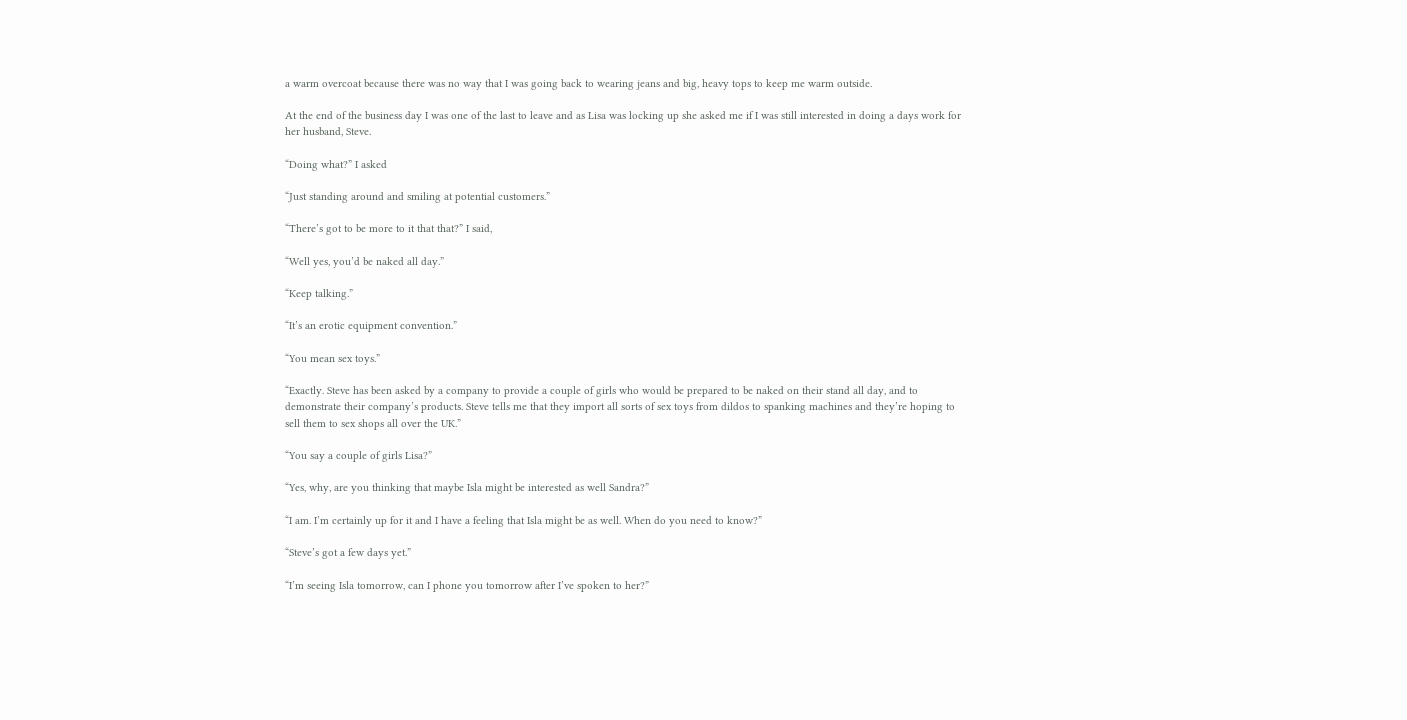a warm overcoat because there was no way that I was going back to wearing jeans and big, heavy tops to keep me warm outside.

At the end of the business day I was one of the last to leave and as Lisa was locking up she asked me if I was still interested in doing a days work for her husband, Steve.

“Doing what?” I asked

“Just standing around and smiling at potential customers.”

“There’s got to be more to it that that?” I said,

“Well yes, you’d be naked all day.”

“Keep talking.”

“It’s an erotic equipment convention.”

“You mean sex toys.”

“Exactly. Steve has been asked by a company to provide a couple of girls who would be prepared to be naked on their stand all day, and to demonstrate their company’s products. Steve tells me that they import all sorts of sex toys from dildos to spanking machines and they’re hoping to sell them to sex shops all over the UK.”

“You say a couple of girls Lisa?”

“Yes, why, are you thinking that maybe Isla might be interested as well Sandra?”

“I am. I’m certainly up for it and I have a feeling that Isla might be as well. When do you need to know?”

“Steve’s got a few days yet.”

“I’m seeing Isla tomorrow, can I phone you tomorrow after I’ve spoken to her?”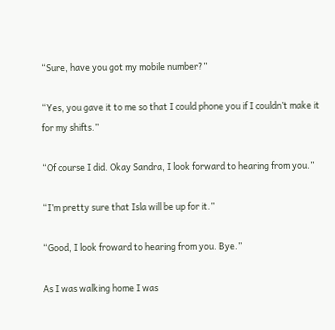“Sure, have you got my mobile number?”

“Yes, you gave it to me so that I could phone you if I couldn’t make it for my shifts.”

“Of course I did. Okay Sandra, I look forward to hearing from you.”

“I’m pretty sure that Isla will be up for it.”

“Good, I look froward to hearing from you. Bye.”

As I was walking home I was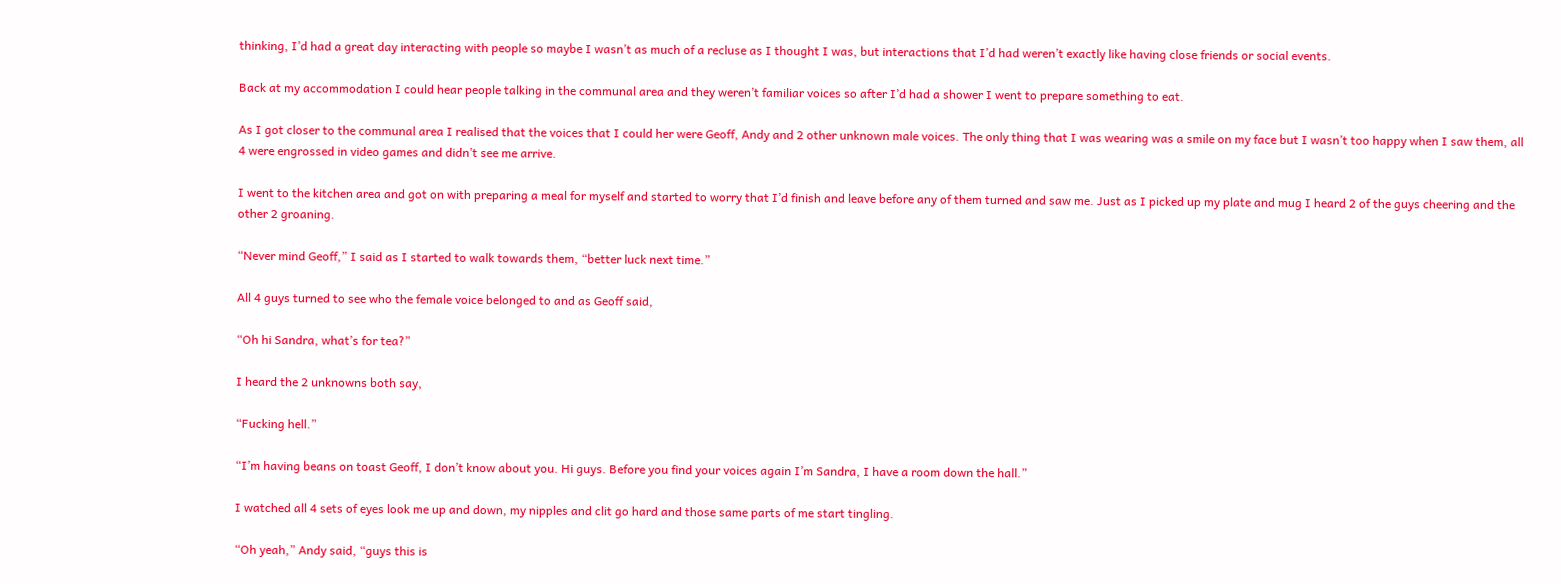thinking, I’d had a great day interacting with people so maybe I wasn’t as much of a recluse as I thought I was, but interactions that I’d had weren’t exactly like having close friends or social events.

Back at my accommodation I could hear people talking in the communal area and they weren’t familiar voices so after I’d had a shower I went to prepare something to eat.

As I got closer to the communal area I realised that the voices that I could her were Geoff, Andy and 2 other unknown male voices. The only thing that I was wearing was a smile on my face but I wasn’t too happy when I saw them, all 4 were engrossed in video games and didn’t see me arrive.

I went to the kitchen area and got on with preparing a meal for myself and started to worry that I’d finish and leave before any of them turned and saw me. Just as I picked up my plate and mug I heard 2 of the guys cheering and the other 2 groaning.

“Never mind Geoff,” I said as I started to walk towards them, “better luck next time.”

All 4 guys turned to see who the female voice belonged to and as Geoff said,

“Oh hi Sandra, what’s for tea?”

I heard the 2 unknowns both say,

“Fucking hell.”

“I’m having beans on toast Geoff, I don’t know about you. Hi guys. Before you find your voices again I’m Sandra, I have a room down the hall.”

I watched all 4 sets of eyes look me up and down, my nipples and clit go hard and those same parts of me start tingling.

“Oh yeah,” Andy said, “guys this is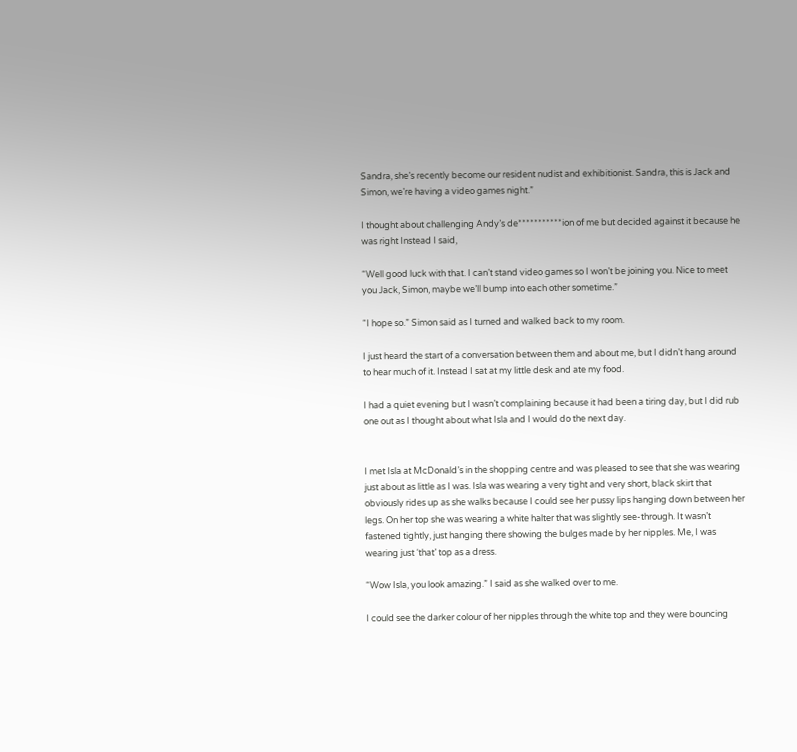Sandra, she’s recently become our resident nudist and exhibitionist. Sandra, this is Jack and Simon, we’re having a video games night.”

I thought about challenging Andy’s de***********ion of me but decided against it because he was right Instead I said,

“Well good luck with that. I can’t stand video games so I won’t be joining you. Nice to meet you Jack, Simon, maybe we’ll bump into each other sometime.”

“I hope so.” Simon said as I turned and walked back to my room.

I just heard the start of a conversation between them and about me, but I didn’t hang around to hear much of it. Instead I sat at my little desk and ate my food.

I had a quiet evening but I wasn’t complaining because it had been a tiring day, but I did rub one out as I thought about what Isla and I would do the next day.


I met Isla at McDonald’s in the shopping centre and was pleased to see that she was wearing just about as little as I was. Isla was wearing a very tight and very short, black skirt that obviously rides up as she walks because I could see her pussy lips hanging down between her legs. On her top she was wearing a white halter that was slightly see-through. It wasn’t fastened tightly, just hanging there showing the bulges made by her nipples. Me, I was wearing just ‘that’ top as a dress.

“Wow Isla, you look amazing.” I said as she walked over to me.

I could see the darker colour of her nipples through the white top and they were bouncing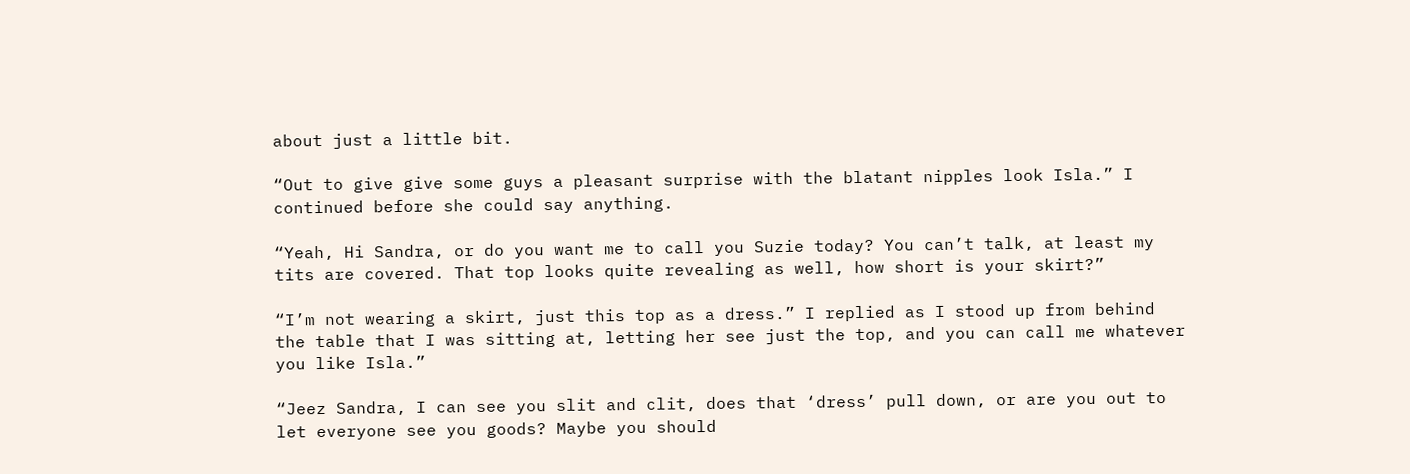about just a little bit.

“Out to give give some guys a pleasant surprise with the blatant nipples look Isla.” I continued before she could say anything.

“Yeah, Hi Sandra, or do you want me to call you Suzie today? You can’t talk, at least my tits are covered. That top looks quite revealing as well, how short is your skirt?”

“I’m not wearing a skirt, just this top as a dress.” I replied as I stood up from behind the table that I was sitting at, letting her see just the top, and you can call me whatever you like Isla.”

“Jeez Sandra, I can see you slit and clit, does that ‘dress’ pull down, or are you out to let everyone see you goods? Maybe you should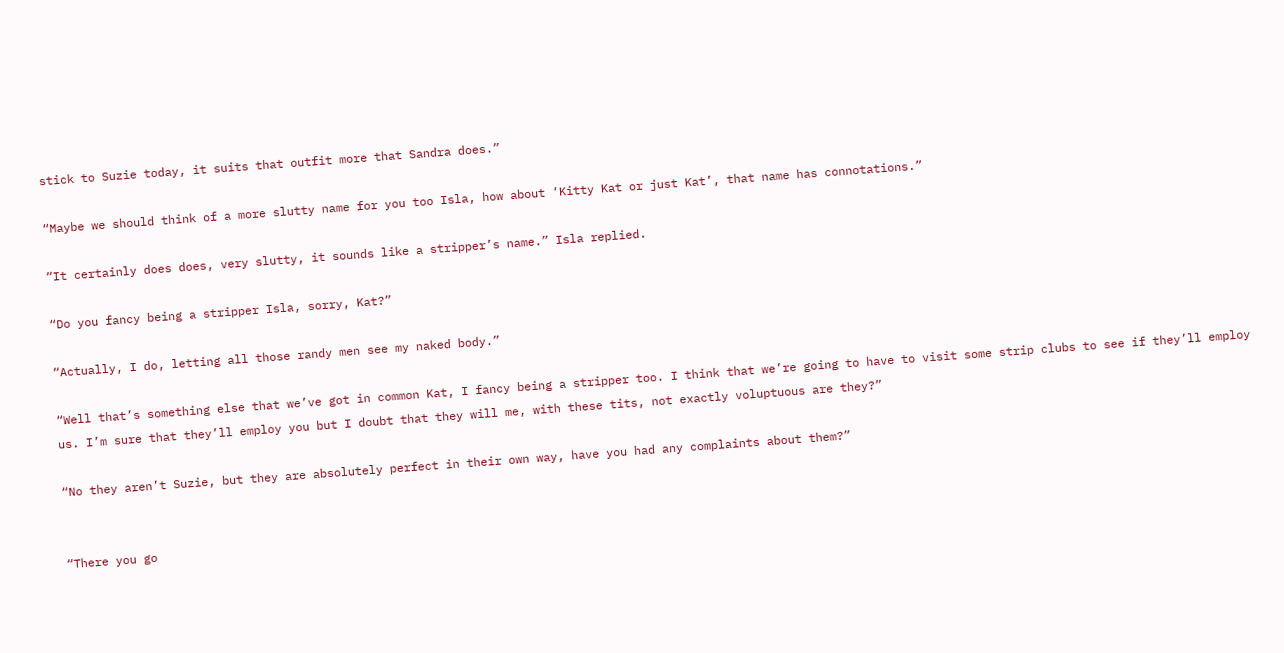stick to Suzie today, it suits that outfit more that Sandra does.”

“Maybe we should think of a more slutty name for you too Isla, how about ‘Kitty Kat or just Kat’, that name has connotations.”

“It certainly does does, very slutty, it sounds like a stripper’s name.” Isla replied.

“Do you fancy being a stripper Isla, sorry, Kat?”

“Actually, I do, letting all those randy men see my naked body.”

“Well that’s something else that we’ve got in common Kat, I fancy being a stripper too. I think that we’re going to have to visit some strip clubs to see if they’ll employ us. I’m sure that they’ll employ you but I doubt that they will me, with these tits, not exactly voluptuous are they?”

“No they aren’t Suzie, but they are absolutely perfect in their own way, have you had any complaints about them?”


“There you go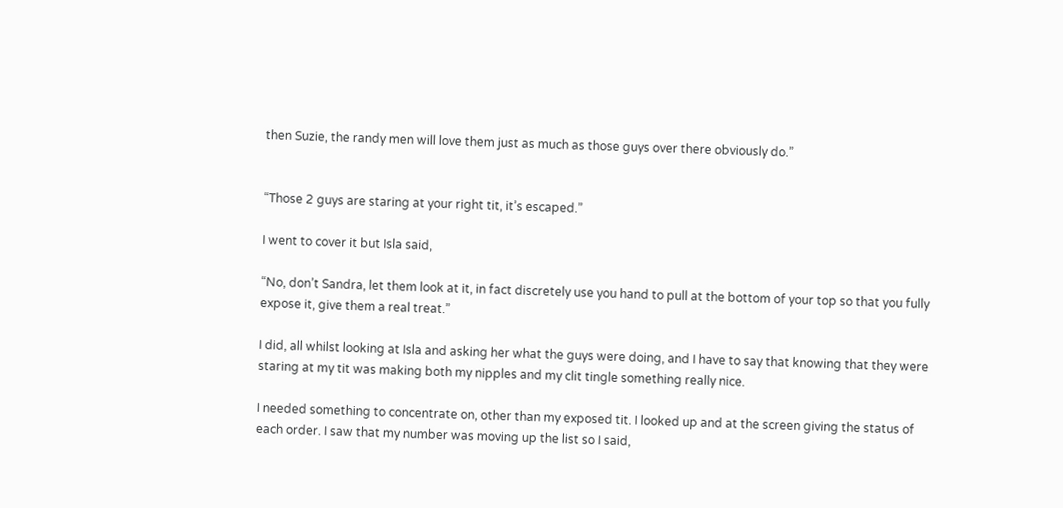then Suzie, the randy men will love them just as much as those guys over there obviously do.”


“Those 2 guys are staring at your right tit, it’s escaped.”

I went to cover it but Isla said,

“No, don’t Sandra, let them look at it, in fact discretely use you hand to pull at the bottom of your top so that you fully expose it, give them a real treat.”

I did, all whilst looking at Isla and asking her what the guys were doing, and I have to say that knowing that they were staring at my tit was making both my nipples and my clit tingle something really nice.

I needed something to concentrate on, other than my exposed tit. I looked up and at the screen giving the status of each order. I saw that my number was moving up the list so I said,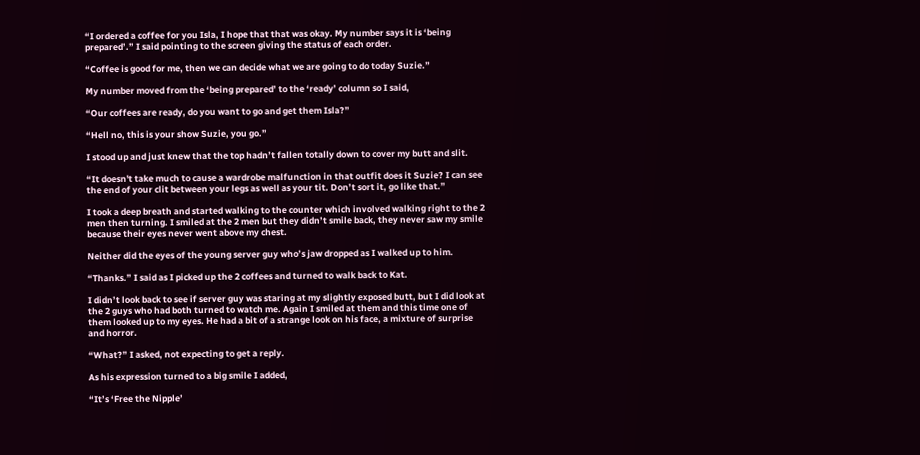“I ordered a coffee for you Isla, I hope that that was okay. My number says it is ‘being prepared’.” I said pointing to the screen giving the status of each order.

“Coffee is good for me, then we can decide what we are going to do today Suzie.”

My number moved from the ‘being prepared’ to the ‘ready’ column so I said,

“Our coffees are ready, do you want to go and get them Isla?”

“Hell no, this is your show Suzie, you go.”

I stood up and just knew that the top hadn’t fallen totally down to cover my butt and slit.

“It doesn't take much to cause a wardrobe malfunction in that outfit does it Suzie? I can see the end of your clit between your legs as well as your tit. Don’t sort it, go like that.”

I took a deep breath and started walking to the counter which involved walking right to the 2 men then turning. I smiled at the 2 men but they didn’t smile back, they never saw my smile because their eyes never went above my chest.

Neither did the eyes of the young server guy who’s jaw dropped as I walked up to him.

“Thanks.” I said as I picked up the 2 coffees and turned to walk back to Kat.

I didn’t look back to see if server guy was staring at my slightly exposed butt, but I did look at the 2 guys who had both turned to watch me. Again I smiled at them and this time one of them looked up to my eyes. He had a bit of a strange look on his face, a mixture of surprise and horror.

“What?” I asked, not expecting to get a reply.

As his expression turned to a big smile I added,

“It’s ‘Free the Nipple’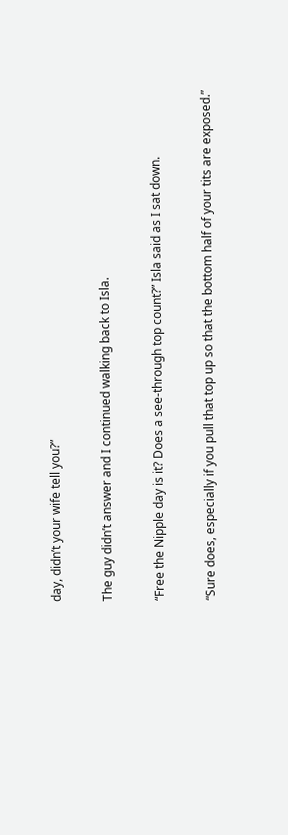day, didn’t your wife tell you?”

The guy didn’t answer and I continued walking back to Isla.

“Free the Nipple day is it? Does a see-through top count?” Isla said as I sat down.

“Sure does, especially if you pull that top up so that the bottom half of your tits are exposed.”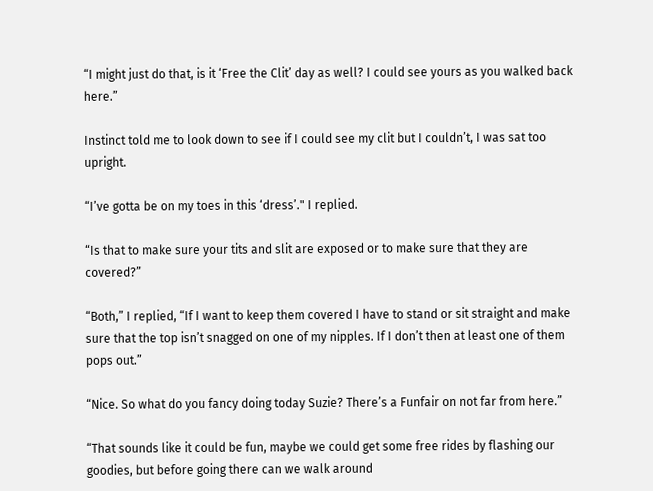“I might just do that, is it ‘Free the Clit’ day as well? I could see yours as you walked back here.”

Instinct told me to look down to see if I could see my clit but I couldn’t, I was sat too upright.

“I’ve gotta be on my toes in this ‘dress’." I replied.

“Is that to make sure your tits and slit are exposed or to make sure that they are covered?”

“Both,” I replied, “If I want to keep them covered I have to stand or sit straight and make sure that the top isn’t snagged on one of my nipples. If I don’t then at least one of them pops out.”

“Nice. So what do you fancy doing today Suzie? There’s a Funfair on not far from here.”

“That sounds like it could be fun, maybe we could get some free rides by flashing our goodies, but before going there can we walk around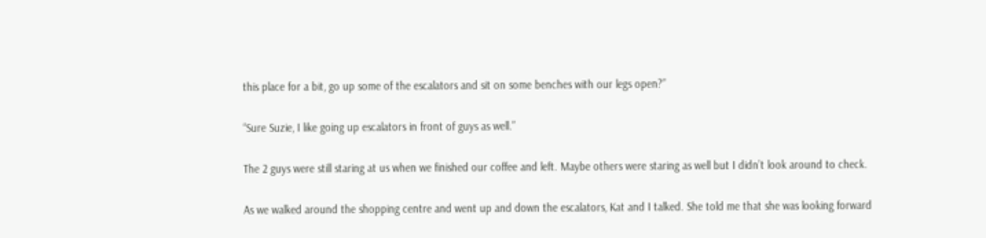this place for a bit, go up some of the escalators and sit on some benches with our legs open?”

“Sure Suzie, I like going up escalators in front of guys as well.”

The 2 guys were still staring at us when we finished our coffee and left. Maybe others were staring as well but I didn’t look around to check.

As we walked around the shopping centre and went up and down the escalators, Kat and I talked. She told me that she was looking forward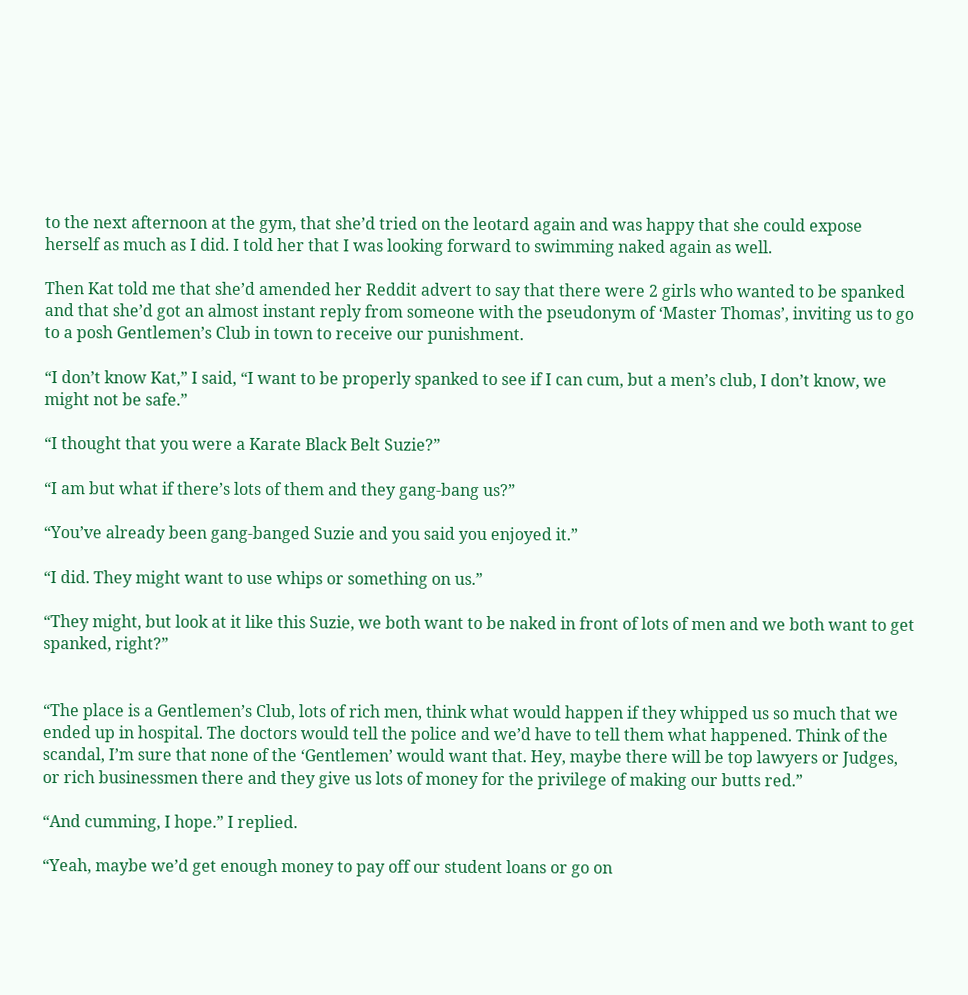to the next afternoon at the gym, that she’d tried on the leotard again and was happy that she could expose herself as much as I did. I told her that I was looking forward to swimming naked again as well.

Then Kat told me that she’d amended her Reddit advert to say that there were 2 girls who wanted to be spanked and that she’d got an almost instant reply from someone with the pseudonym of ‘Master Thomas’, inviting us to go to a posh Gentlemen’s Club in town to receive our punishment.

“I don’t know Kat,” I said, “I want to be properly spanked to see if I can cum, but a men’s club, I don’t know, we might not be safe.”

“I thought that you were a Karate Black Belt Suzie?”

“I am but what if there’s lots of them and they gang-bang us?”

“You’ve already been gang-banged Suzie and you said you enjoyed it.”

“I did. They might want to use whips or something on us.”

“They might, but look at it like this Suzie, we both want to be naked in front of lots of men and we both want to get spanked, right?”


“The place is a Gentlemen’s Club, lots of rich men, think what would happen if they whipped us so much that we ended up in hospital. The doctors would tell the police and we’d have to tell them what happened. Think of the scandal, I’m sure that none of the ‘Gentlemen’ would want that. Hey, maybe there will be top lawyers or Judges, or rich businessmen there and they give us lots of money for the privilege of making our butts red.”

“And cumming, I hope.” I replied.

“Yeah, maybe we’d get enough money to pay off our student loans or go on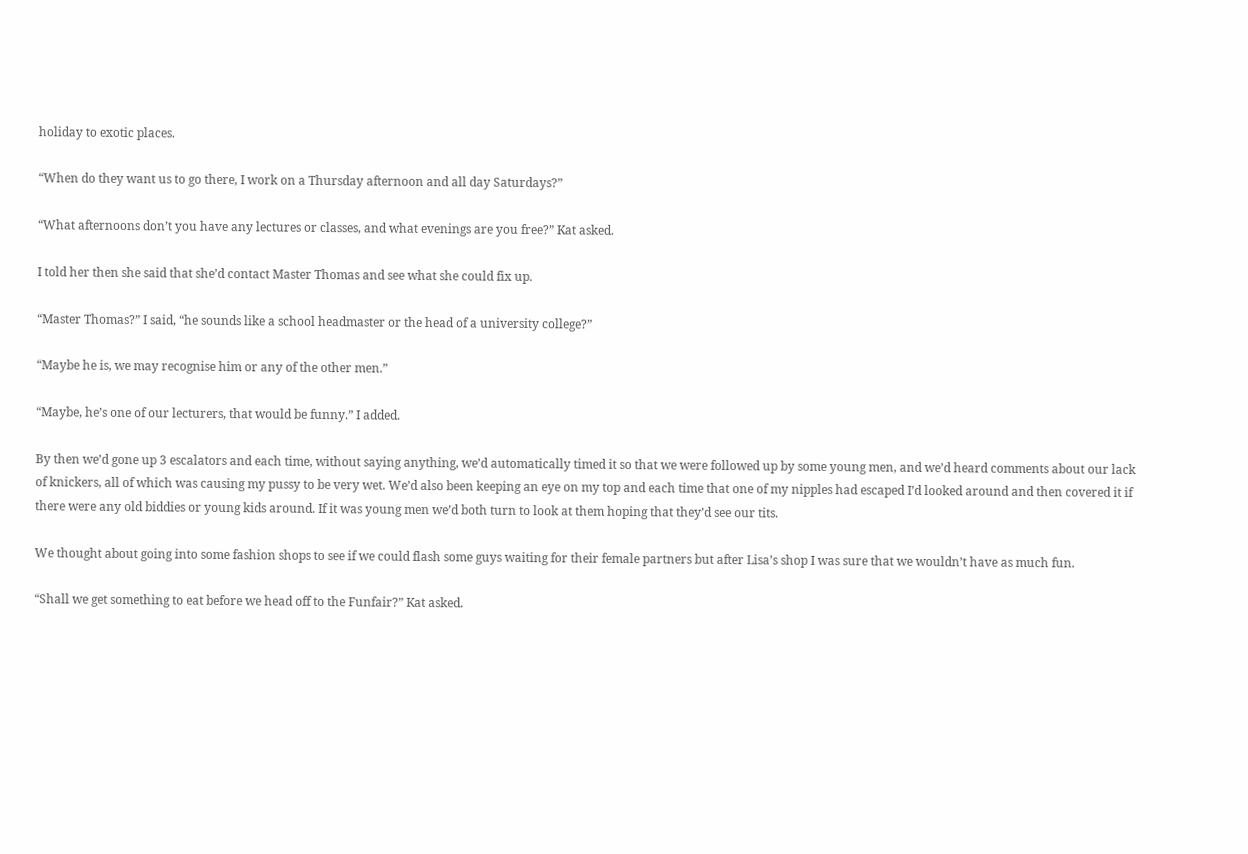holiday to exotic places.

“When do they want us to go there, I work on a Thursday afternoon and all day Saturdays?”

“What afternoons don’t you have any lectures or classes, and what evenings are you free?” Kat asked.

I told her then she said that she’d contact Master Thomas and see what she could fix up.

“Master Thomas?” I said, “he sounds like a school headmaster or the head of a university college?”

“Maybe he is, we may recognise him or any of the other men.”

“Maybe, he’s one of our lecturers, that would be funny.” I added.

By then we’d gone up 3 escalators and each time, without saying anything, we’d automatically timed it so that we were followed up by some young men, and we’d heard comments about our lack of knickers, all of which was causing my pussy to be very wet. We’d also been keeping an eye on my top and each time that one of my nipples had escaped I’d looked around and then covered it if there were any old biddies or young kids around. If it was young men we’d both turn to look at them hoping that they’d see our tits.

We thought about going into some fashion shops to see if we could flash some guys waiting for their female partners but after Lisa’s shop I was sure that we wouldn’t have as much fun.

“Shall we get something to eat before we head off to the Funfair?” Kat asked.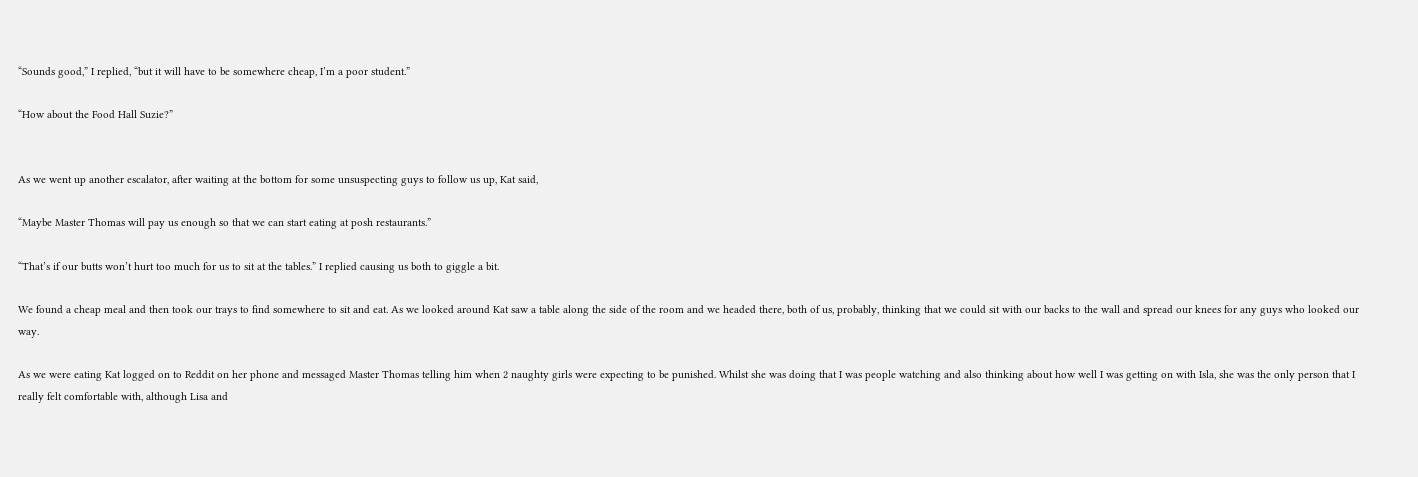“Sounds good,” I replied, “but it will have to be somewhere cheap, I’m a poor student.”

“How about the Food Hall Suzie?”


As we went up another escalator, after waiting at the bottom for some unsuspecting guys to follow us up, Kat said,

“Maybe Master Thomas will pay us enough so that we can start eating at posh restaurants.”

“That’s if our butts won’t hurt too much for us to sit at the tables.” I replied causing us both to giggle a bit.

We found a cheap meal and then took our trays to find somewhere to sit and eat. As we looked around Kat saw a table along the side of the room and we headed there, both of us, probably, thinking that we could sit with our backs to the wall and spread our knees for any guys who looked our way.

As we were eating Kat logged on to Reddit on her phone and messaged Master Thomas telling him when 2 naughty girls were expecting to be punished. Whilst she was doing that I was people watching and also thinking about how well I was getting on with Isla, she was the only person that I really felt comfortable with, although Lisa and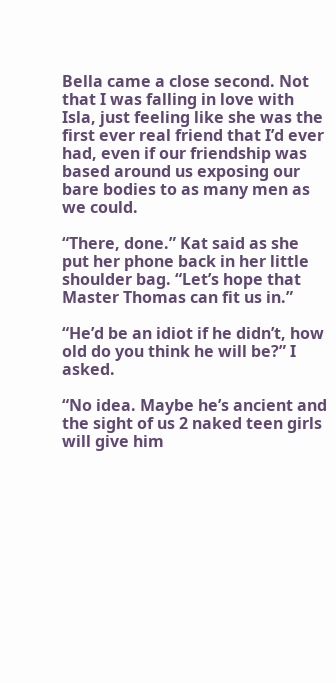Bella came a close second. Not that I was falling in love with Isla, just feeling like she was the first ever real friend that I’d ever had, even if our friendship was based around us exposing our bare bodies to as many men as we could.

“There, done.” Kat said as she put her phone back in her little shoulder bag. “Let’s hope that Master Thomas can fit us in.”

“He’d be an idiot if he didn’t, how old do you think he will be?” I asked.

“No idea. Maybe he’s ancient and the sight of us 2 naked teen girls will give him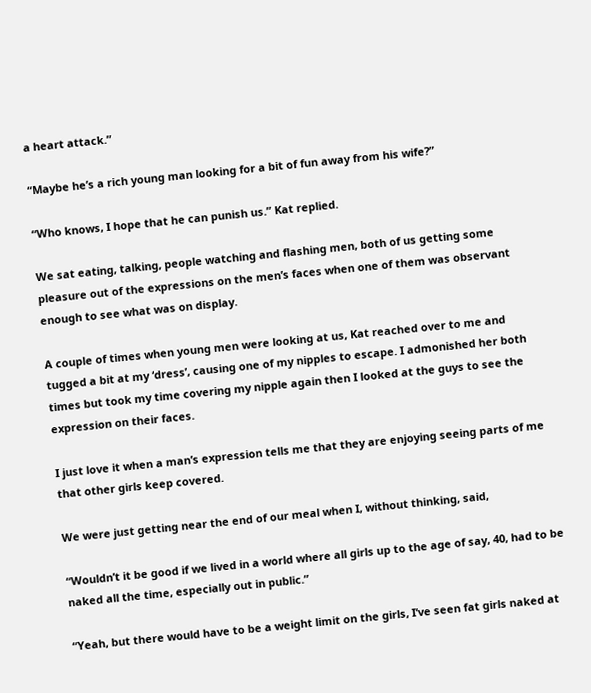a heart attack.”

“Maybe he’s a rich young man looking for a bit of fun away from his wife?”

“Who knows, I hope that he can punish us.” Kat replied.

We sat eating, talking, people watching and flashing men, both of us getting some pleasure out of the expressions on the men’s faces when one of them was observant enough to see what was on display.

A couple of times when young men were looking at us, Kat reached over to me and tugged a bit at my ‘dress’, causing one of my nipples to escape. I admonished her both times but took my time covering my nipple again then I looked at the guys to see the expression on their faces.

I just love it when a man’s expression tells me that they are enjoying seeing parts of me that other girls keep covered.

We were just getting near the end of our meal when I, without thinking, said,

“Wouldn’t it be good if we lived in a world where all girls up to the age of say, 40, had to be naked all the time, especially out in public.”

“Yeah, but there would have to be a weight limit on the girls, I’ve seen fat girls naked at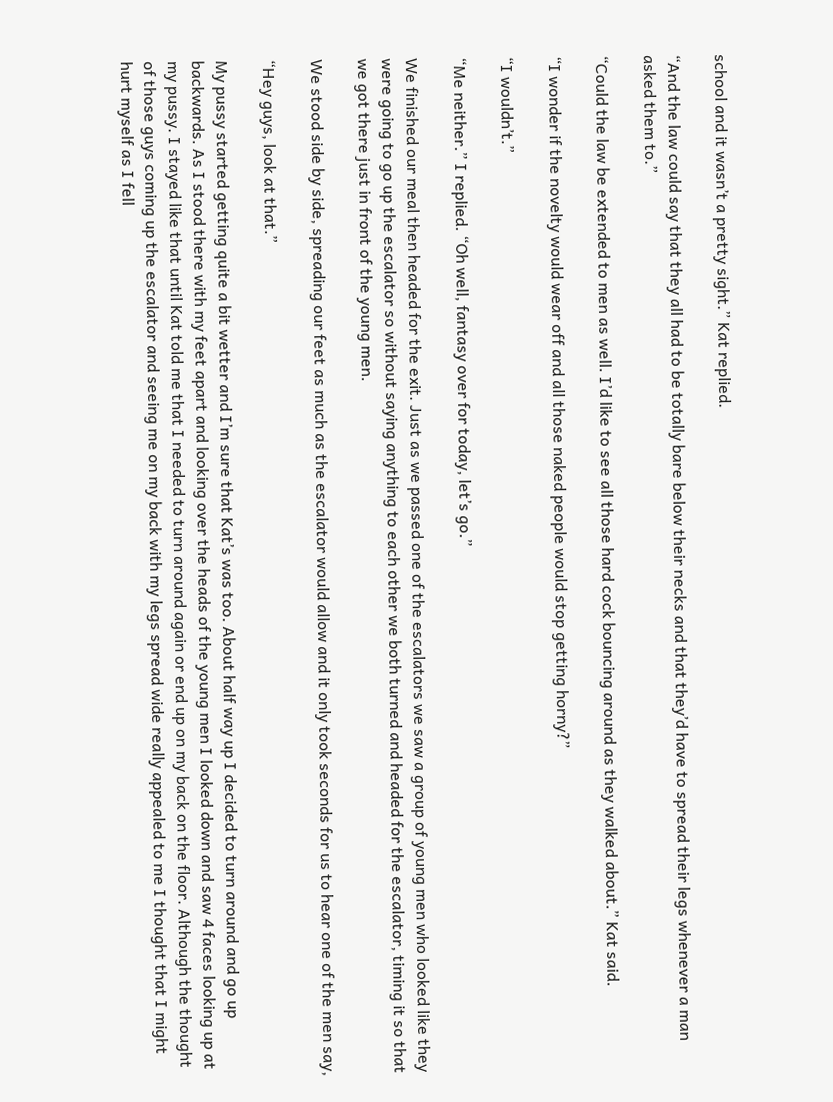school and it wasn’t a pretty sight.” Kat replied.

“And the law could say that they all had to be totally bare below their necks and that they’d have to spread their legs whenever a man asked them to.”

“Could the law be extended to men as well. I’d like to see all those hard cock bouncing around as they walked about.” Kat said.

“I wonder if the novelty would wear off and all those naked people would stop getting horny?”

“I wouldn’t.”

“Me neither.” I replied. “Oh well, fantasy over for today, let’s go.”

We finished our meal then headed for the exit. Just as we passed one of the escalators we saw a group of young men who looked like they were going to go up the escalator so without saying anything to each other we both turned and headed for the escalator, timing it so that we got there just in front of the young men.

We stood side by side, spreading our feet as much as the escalator would allow and it only took seconds for us to hear one of the men say,

“Hey guys, look at that.”

My pussy started getting quite a bit wetter and I’m sure that Kat’s was too. About half way up I decided to turn around and go up backwards. As I stood there with my feet apart and looking over the heads of the young men I looked down and saw 4 faces looking up at my pussy. I stayed like that until Kat told me that I needed to turn around again or end up on my back on the floor. Although the thought of those guys coming up the escalator and seeing me on my back with my legs spread wide really appealed to me I thought that I might hurt myself as I fell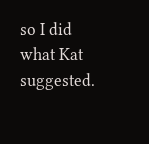so I did what Kat suggested.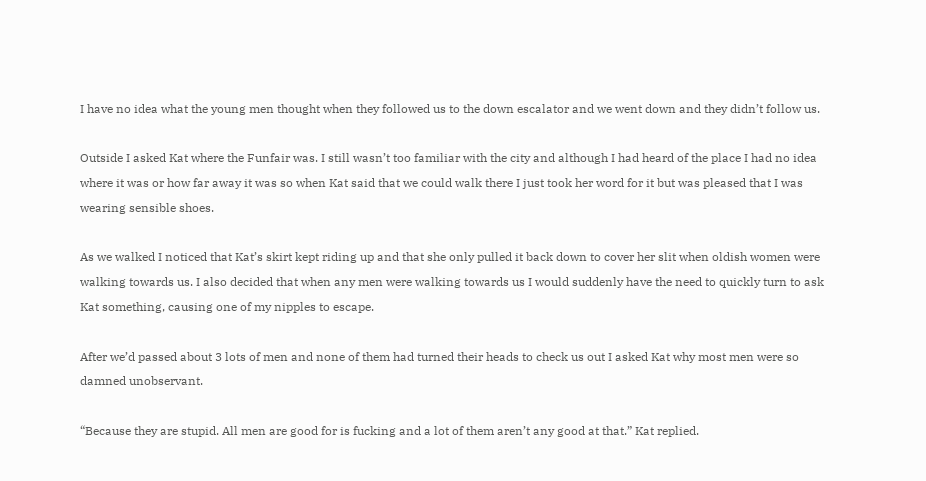I have no idea what the young men thought when they followed us to the down escalator and we went down and they didn’t follow us.

Outside I asked Kat where the Funfair was. I still wasn’t too familiar with the city and although I had heard of the place I had no idea where it was or how far away it was so when Kat said that we could walk there I just took her word for it but was pleased that I was wearing sensible shoes.

As we walked I noticed that Kat’s skirt kept riding up and that she only pulled it back down to cover her slit when oldish women were walking towards us. I also decided that when any men were walking towards us I would suddenly have the need to quickly turn to ask Kat something, causing one of my nipples to escape.

After we’d passed about 3 lots of men and none of them had turned their heads to check us out I asked Kat why most men were so damned unobservant.

“Because they are stupid. All men are good for is fucking and a lot of them aren’t any good at that.” Kat replied.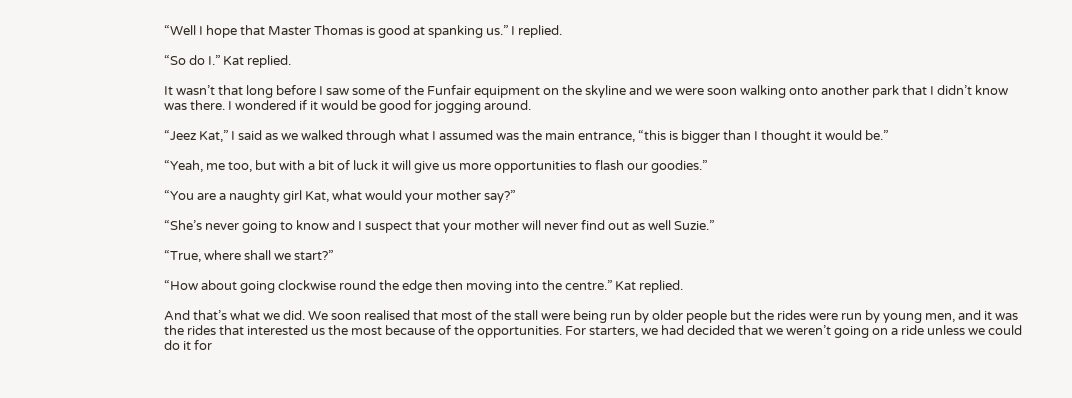“Well I hope that Master Thomas is good at spanking us.” I replied.

“So do I.” Kat replied.

It wasn’t that long before I saw some of the Funfair equipment on the skyline and we were soon walking onto another park that I didn’t know was there. I wondered if it would be good for jogging around.

“Jeez Kat,” I said as we walked through what I assumed was the main entrance, “this is bigger than I thought it would be.”

“Yeah, me too, but with a bit of luck it will give us more opportunities to flash our goodies.”

“You are a naughty girl Kat, what would your mother say?”

“She’s never going to know and I suspect that your mother will never find out as well Suzie.”

“True, where shall we start?”

“How about going clockwise round the edge then moving into the centre.” Kat replied.

And that’s what we did. We soon realised that most of the stall were being run by older people but the rides were run by young men, and it was the rides that interested us the most because of the opportunities. For starters, we had decided that we weren’t going on a ride unless we could do it for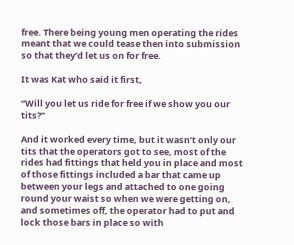free. There being young men operating the rides meant that we could tease then into submission so that they’d let us on for free.

It was Kat who said it first,

“Will you let us ride for free if we show you our tits?”

And it worked every time, but it wasn’t only our tits that the operators got to see, most of the rides had fittings that held you in place and most of those fittings included a bar that came up between your legs and attached to one going round your waist so when we were getting on, and sometimes off, the operator had to put and lock those bars in place so with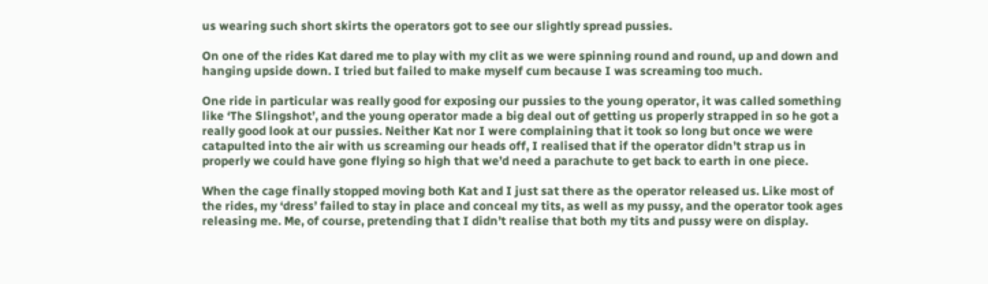us wearing such short skirts the operators got to see our slightly spread pussies.

On one of the rides Kat dared me to play with my clit as we were spinning round and round, up and down and hanging upside down. I tried but failed to make myself cum because I was screaming too much.

One ride in particular was really good for exposing our pussies to the young operator, it was called something like ‘The Slingshot’, and the young operator made a big deal out of getting us properly strapped in so he got a really good look at our pussies. Neither Kat nor I were complaining that it took so long but once we were catapulted into the air with us screaming our heads off, I realised that if the operator didn’t strap us in properly we could have gone flying so high that we’d need a parachute to get back to earth in one piece.

When the cage finally stopped moving both Kat and I just sat there as the operator released us. Like most of the rides, my ‘dress’ failed to stay in place and conceal my tits, as well as my pussy, and the operator took ages releasing me. Me, of course, pretending that I didn’t realise that both my tits and pussy were on display.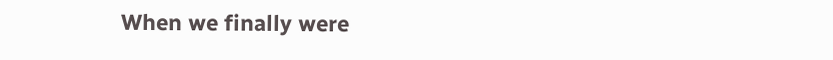When we finally were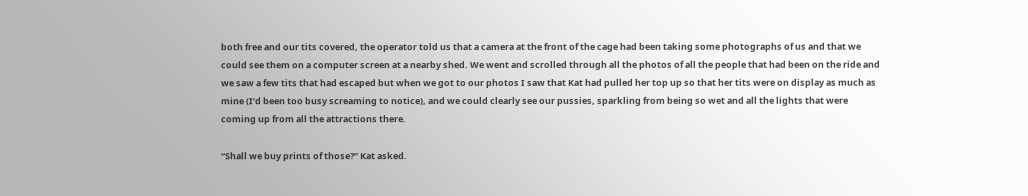both free and our tits covered, the operator told us that a camera at the front of the cage had been taking some photographs of us and that we could see them on a computer screen at a nearby shed. We went and scrolled through all the photos of all the people that had been on the ride and we saw a few tits that had escaped but when we got to our photos I saw that Kat had pulled her top up so that her tits were on display as much as mine (I’d been too busy screaming to notice), and we could clearly see our pussies, sparkling from being so wet and all the lights that were coming up from all the attractions there.

“Shall we buy prints of those?” Kat asked.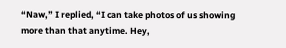“Naw,” I replied, “I can take photos of us showing more than that anytime. Hey,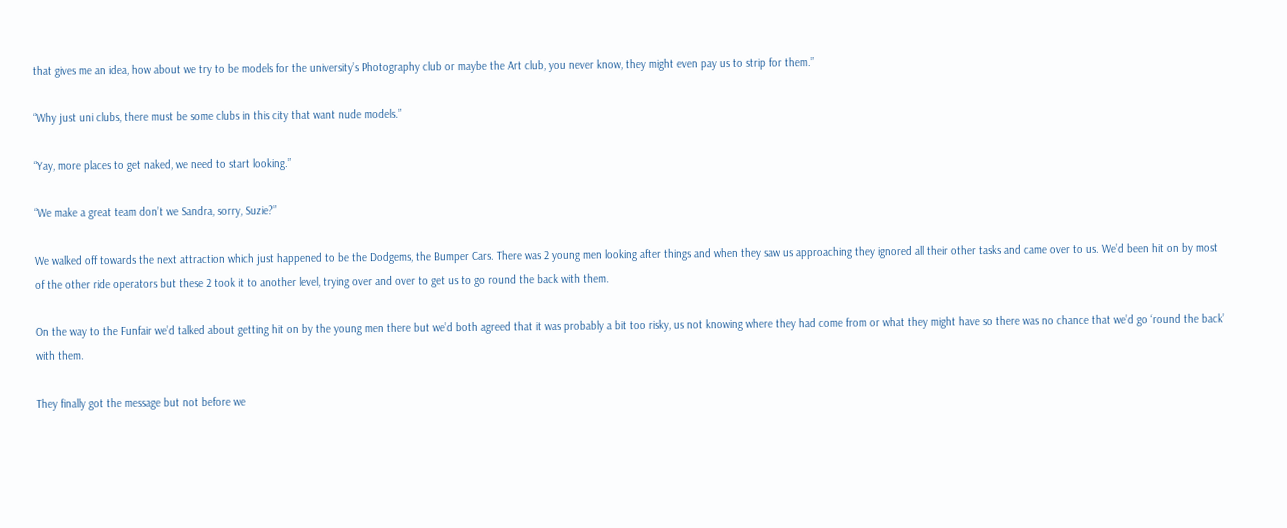that gives me an idea, how about we try to be models for the university’s Photography club or maybe the Art club, you never know, they might even pay us to strip for them.”

“Why just uni clubs, there must be some clubs in this city that want nude models.”

“Yay, more places to get naked, we need to start looking.”

“We make a great team don’t we Sandra, sorry, Suzie?”

We walked off towards the next attraction which just happened to be the Dodgems, the Bumper Cars. There was 2 young men looking after things and when they saw us approaching they ignored all their other tasks and came over to us. We’d been hit on by most of the other ride operators but these 2 took it to another level, trying over and over to get us to go round the back with them.

On the way to the Funfair we’d talked about getting hit on by the young men there but we’d both agreed that it was probably a bit too risky, us not knowing where they had come from or what they might have so there was no chance that we’d go ‘round the back’ with them.

They finally got the message but not before we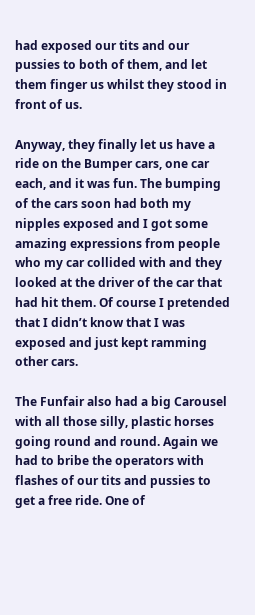had exposed our tits and our pussies to both of them, and let them finger us whilst they stood in front of us.

Anyway, they finally let us have a ride on the Bumper cars, one car each, and it was fun. The bumping of the cars soon had both my nipples exposed and I got some amazing expressions from people who my car collided with and they looked at the driver of the car that had hit them. Of course I pretended that I didn’t know that I was exposed and just kept ramming other cars.

The Funfair also had a big Carousel with all those silly, plastic horses going round and round. Again we had to bribe the operators with flashes of our tits and pussies to get a free ride. One of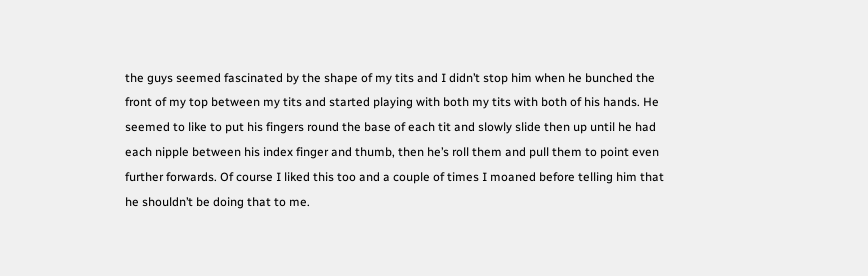the guys seemed fascinated by the shape of my tits and I didn’t stop him when he bunched the front of my top between my tits and started playing with both my tits with both of his hands. He seemed to like to put his fingers round the base of each tit and slowly slide then up until he had each nipple between his index finger and thumb, then he’s roll them and pull them to point even further forwards. Of course I liked this too and a couple of times I moaned before telling him that he shouldn’t be doing that to me.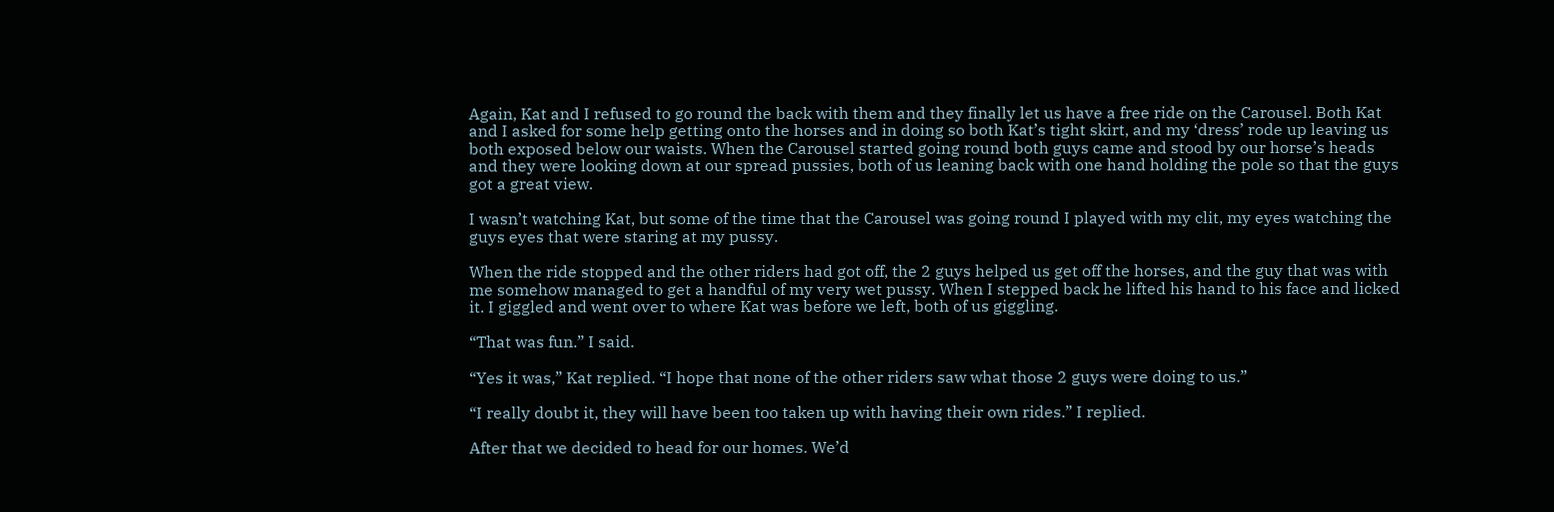Again, Kat and I refused to go round the back with them and they finally let us have a free ride on the Carousel. Both Kat and I asked for some help getting onto the horses and in doing so both Kat’s tight skirt, and my ‘dress’ rode up leaving us both exposed below our waists. When the Carousel started going round both guys came and stood by our horse’s heads and they were looking down at our spread pussies, both of us leaning back with one hand holding the pole so that the guys got a great view.

I wasn’t watching Kat, but some of the time that the Carousel was going round I played with my clit, my eyes watching the guys eyes that were staring at my pussy.

When the ride stopped and the other riders had got off, the 2 guys helped us get off the horses, and the guy that was with me somehow managed to get a handful of my very wet pussy. When I stepped back he lifted his hand to his face and licked it. I giggled and went over to where Kat was before we left, both of us giggling.

“That was fun.” I said.

“Yes it was,” Kat replied. “I hope that none of the other riders saw what those 2 guys were doing to us.”

“I really doubt it, they will have been too taken up with having their own rides.” I replied.

After that we decided to head for our homes. We’d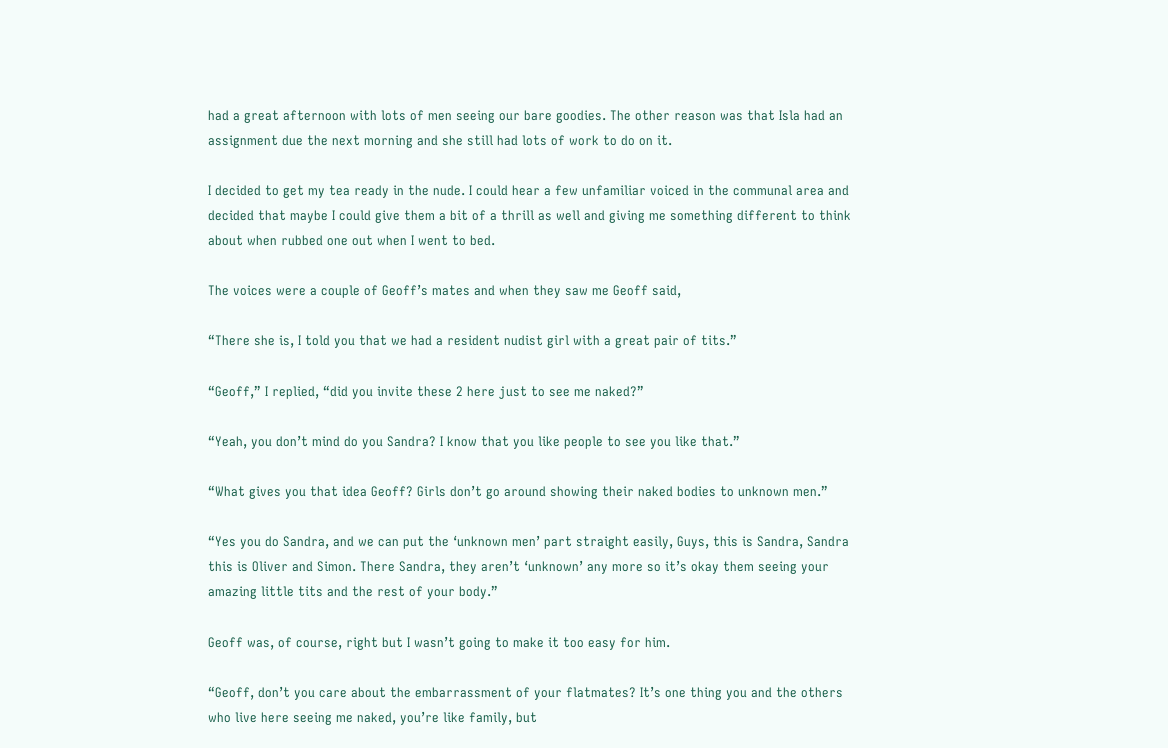had a great afternoon with lots of men seeing our bare goodies. The other reason was that Isla had an assignment due the next morning and she still had lots of work to do on it.

I decided to get my tea ready in the nude. I could hear a few unfamiliar voiced in the communal area and decided that maybe I could give them a bit of a thrill as well and giving me something different to think about when rubbed one out when I went to bed.

The voices were a couple of Geoff’s mates and when they saw me Geoff said,

“There she is, I told you that we had a resident nudist girl with a great pair of tits.”

“Geoff,” I replied, “did you invite these 2 here just to see me naked?”

“Yeah, you don’t mind do you Sandra? I know that you like people to see you like that.”

“What gives you that idea Geoff? Girls don’t go around showing their naked bodies to unknown men.”

“Yes you do Sandra, and we can put the ‘unknown men’ part straight easily, Guys, this is Sandra, Sandra this is Oliver and Simon. There Sandra, they aren’t ‘unknown’ any more so it’s okay them seeing your amazing little tits and the rest of your body.”

Geoff was, of course, right but I wasn’t going to make it too easy for him.

“Geoff, don’t you care about the embarrassment of your flatmates? It’s one thing you and the others who live here seeing me naked, you’re like family, but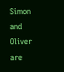Simon and Oliver are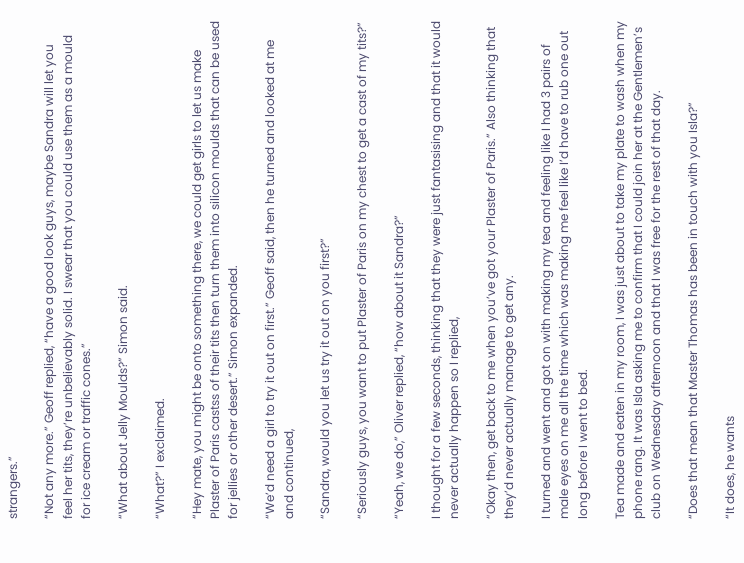strangers.”

“Not any more.” Geoff replied, “have a good look guys, maybe Sandra will let you feel her tits, they’re unbelievably solid. I swear that you could use them as a mould for ice cream or traffic cones.”

“What about Jelly Moulds?” Simon said.

“What?” I exclaimed.

“Hey mate, you might be onto something there, we could get girls to let us make Plaster of Paris castss of their tits then turn them into silicon moulds that can be used for jellies or other desert.” Simon expanded.

“We’d need a girl to try it out on first.” Geoff said, then he turned and looked at me and continued,

“Sandra, would you let us try it out on you first?”

“Seriously guys, you want to put Plaster of Paris on my chest to get a cast of my tits?”

“Yeah, we do,” Oliver replied, “how about it Sandra?”

I thought for a few seconds, thinking that they were just fantasising and that it would never actually happen so I replied,

“Okay then, get back to me when you’ve got your Plaster of Paris.” Also thinking that they’d never actually manage to get any.

I turned and went and got on with making my tea and feeling like I had 3 pairs of male eyes on me all the time which was making me feel like I’d have to rub one out long before I went to bed.

Tea made and eaten in my room, I was just about to take my plate to wash when my phone rang. It was Isla asking me to confirm that I could join her at the Gentlemen’s club on Wednesday afternoon and that I was free for the rest of that day.

“Does that mean that Master Thomas has been in touch with you Isla?”

“It does, he wants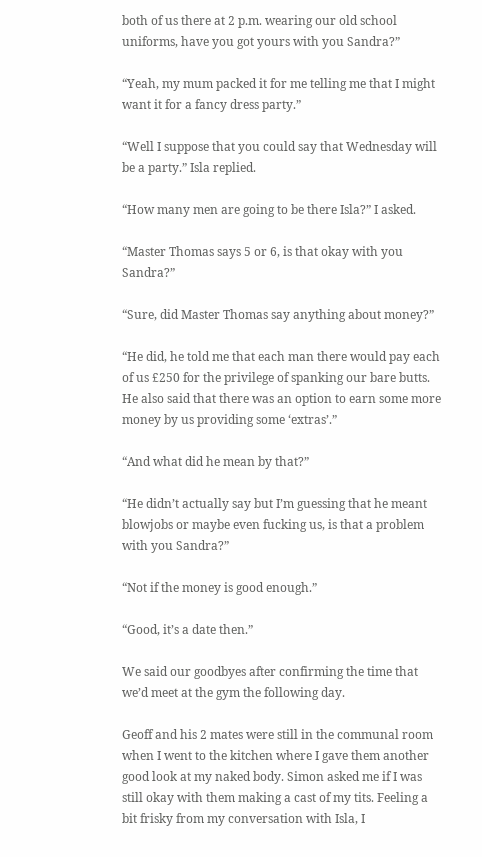both of us there at 2 p.m. wearing our old school uniforms, have you got yours with you Sandra?”

“Yeah, my mum packed it for me telling me that I might want it for a fancy dress party.”

“Well I suppose that you could say that Wednesday will be a party.” Isla replied.

“How many men are going to be there Isla?” I asked.

“Master Thomas says 5 or 6, is that okay with you Sandra?”

“Sure, did Master Thomas say anything about money?”

“He did, he told me that each man there would pay each of us £250 for the privilege of spanking our bare butts. He also said that there was an option to earn some more money by us providing some ‘extras’.”

“And what did he mean by that?”

“He didn’t actually say but I’m guessing that he meant blowjobs or maybe even fucking us, is that a problem with you Sandra?”

“Not if the money is good enough.”

“Good, it’s a date then.”

We said our goodbyes after confirming the time that we’d meet at the gym the following day.

Geoff and his 2 mates were still in the communal room when I went to the kitchen where I gave them another good look at my naked body. Simon asked me if I was still okay with them making a cast of my tits. Feeling a bit frisky from my conversation with Isla, I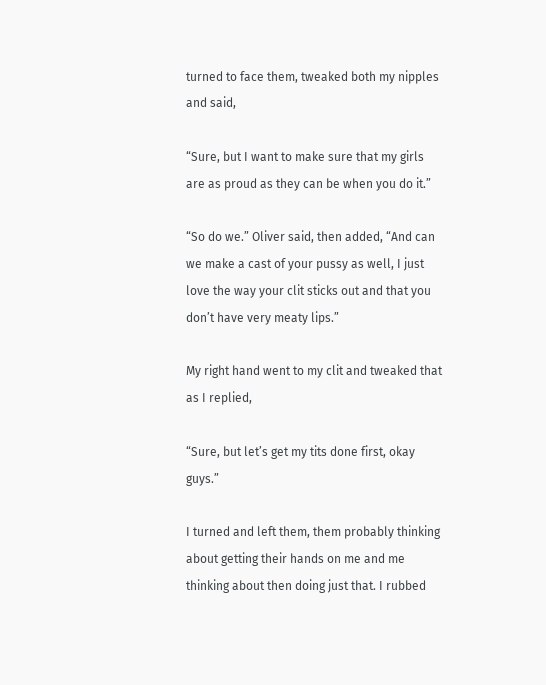turned to face them, tweaked both my nipples and said,

“Sure, but I want to make sure that my girls are as proud as they can be when you do it.”

“So do we.” Oliver said, then added, “And can we make a cast of your pussy as well, I just love the way your clit sticks out and that you don’t have very meaty lips.”

My right hand went to my clit and tweaked that as I replied,

“Sure, but let’s get my tits done first, okay guys.”

I turned and left them, them probably thinking about getting their hands on me and me thinking about then doing just that. I rubbed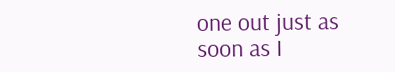one out just as soon as I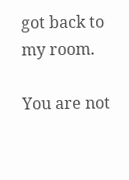got back to my room.

You are not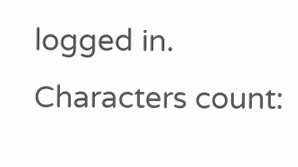logged in.
Characters count: